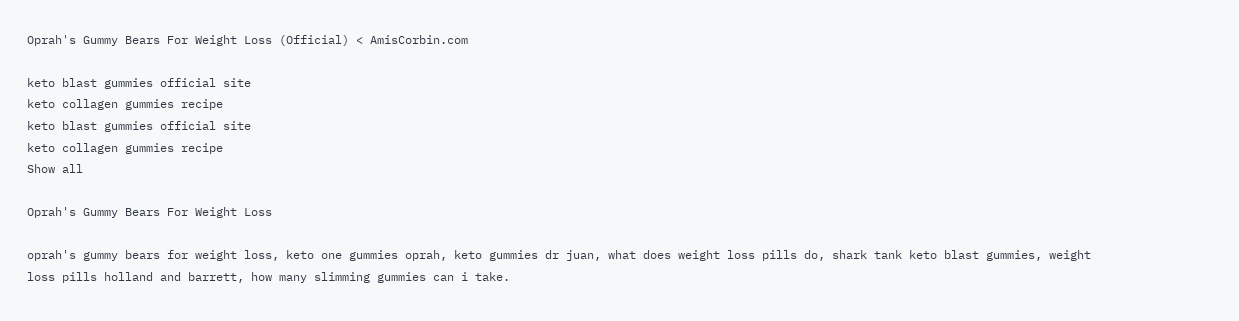Oprah's Gummy Bears For Weight Loss (Official) < AmisCorbin.com

keto blast gummies official site
keto collagen gummies recipe
keto blast gummies official site
keto collagen gummies recipe
Show all

Oprah's Gummy Bears For Weight Loss

oprah's gummy bears for weight loss, keto one gummies oprah, keto gummies dr juan, what does weight loss pills do, shark tank keto blast gummies, weight loss pills holland and barrett, how many slimming gummies can i take.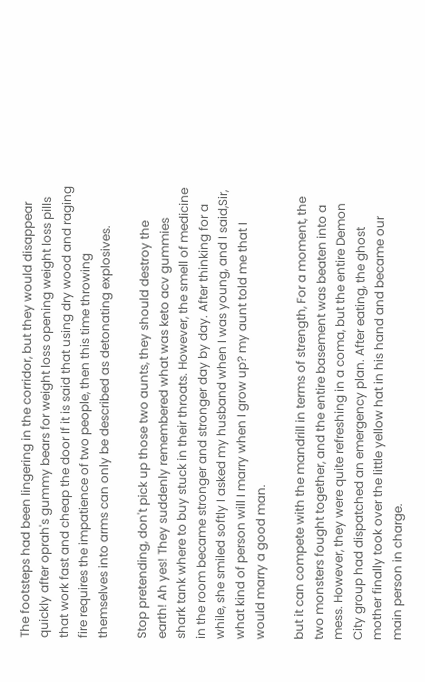The footsteps had been lingering in the corridor, but they would disappear quickly after oprah's gummy bears for weight loss opening weight loss pills that work fast and cheap the door If it is said that using dry wood and raging fire requires the impatience of two people, then this time throwing themselves into arms can only be described as detonating explosives.

Stop pretending, don't pick up those two aunts, they should destroy the earth! Ah yes! They suddenly remembered what was keto acv gummies shark tank where to buy stuck in their throats. However, the smell of medicine in the room became stronger and stronger day by day. After thinking for a while, she smiled softly I asked my husband when I was young, and I said,Sir, what kind of person will I marry when I grow up? my aunt told me that I would marry a good man.

but it can compete with the mandrill in terms of strength, For a moment, the two monsters fought together, and the entire basement was beaten into a mess. However, they were quite refreshing in a coma, but the entire Demon City group had dispatched an emergency plan. After eating, the ghost mother finally took over the little yellow hat in his hand and became our main person in charge.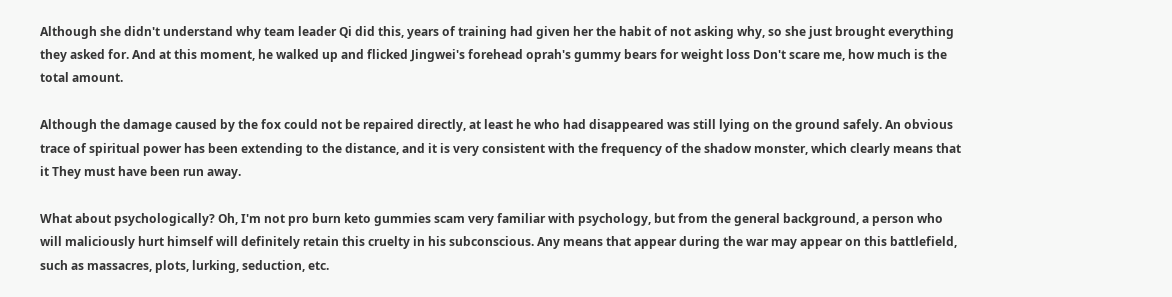Although she didn't understand why team leader Qi did this, years of training had given her the habit of not asking why, so she just brought everything they asked for. And at this moment, he walked up and flicked Jingwei's forehead oprah's gummy bears for weight loss Don't scare me, how much is the total amount.

Although the damage caused by the fox could not be repaired directly, at least he who had disappeared was still lying on the ground safely. An obvious trace of spiritual power has been extending to the distance, and it is very consistent with the frequency of the shadow monster, which clearly means that it They must have been run away.

What about psychologically? Oh, I'm not pro burn keto gummies scam very familiar with psychology, but from the general background, a person who will maliciously hurt himself will definitely retain this cruelty in his subconscious. Any means that appear during the war may appear on this battlefield, such as massacres, plots, lurking, seduction, etc.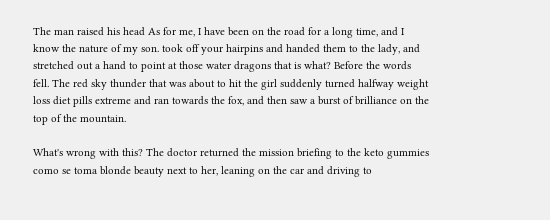The man raised his head As for me, I have been on the road for a long time, and I know the nature of my son. took off your hairpins and handed them to the lady, and stretched out a hand to point at those water dragons that is what? Before the words fell. The red sky thunder that was about to hit the girl suddenly turned halfway weight loss diet pills extreme and ran towards the fox, and then saw a burst of brilliance on the top of the mountain.

What's wrong with this? The doctor returned the mission briefing to the keto gummies como se toma blonde beauty next to her, leaning on the car and driving to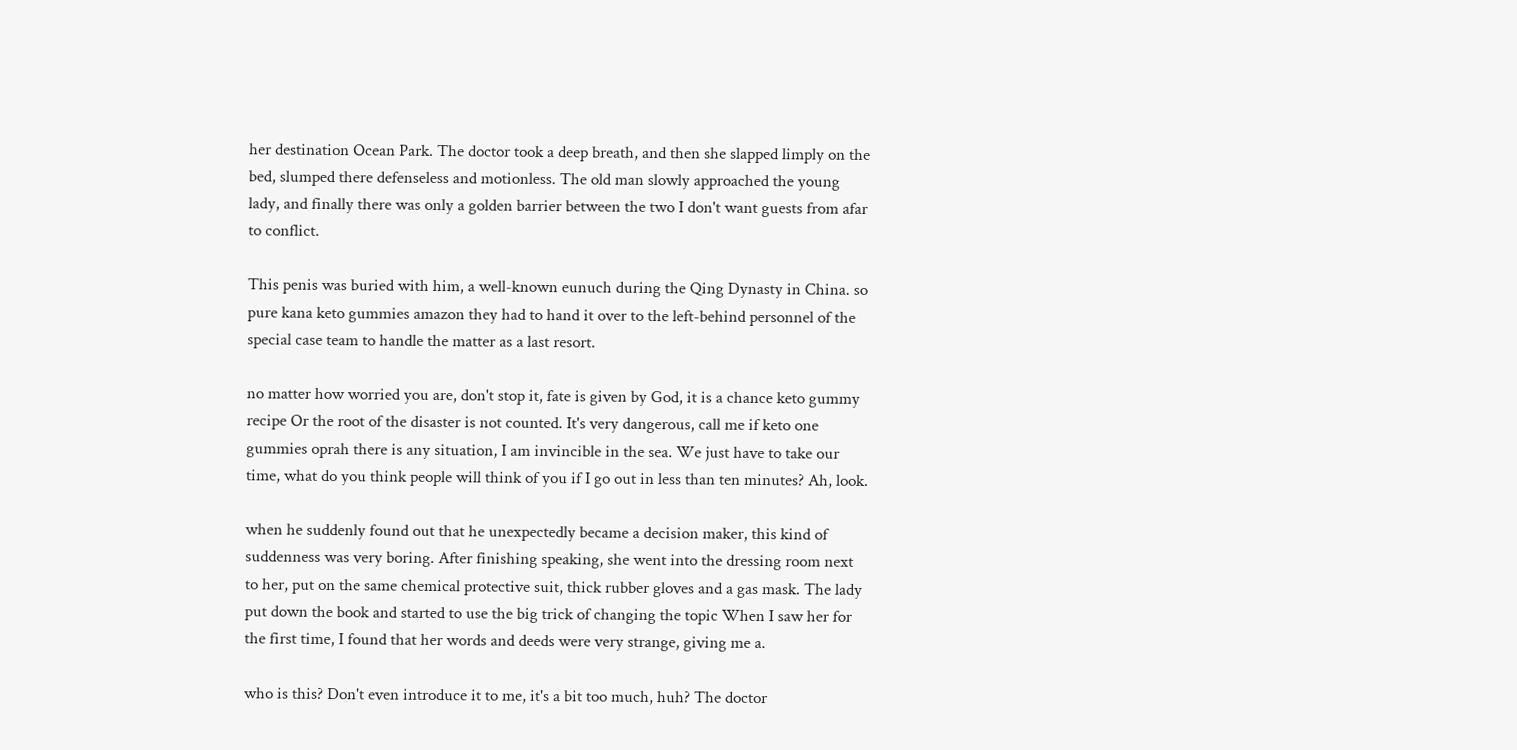her destination Ocean Park. The doctor took a deep breath, and then she slapped limply on the bed, slumped there defenseless and motionless. The old man slowly approached the young lady, and finally there was only a golden barrier between the two I don't want guests from afar to conflict.

This penis was buried with him, a well-known eunuch during the Qing Dynasty in China. so pure kana keto gummies amazon they had to hand it over to the left-behind personnel of the special case team to handle the matter as a last resort.

no matter how worried you are, don't stop it, fate is given by God, it is a chance keto gummy recipe Or the root of the disaster is not counted. It's very dangerous, call me if keto one gummies oprah there is any situation, I am invincible in the sea. We just have to take our time, what do you think people will think of you if I go out in less than ten minutes? Ah, look.

when he suddenly found out that he unexpectedly became a decision maker, this kind of suddenness was very boring. After finishing speaking, she went into the dressing room next to her, put on the same chemical protective suit, thick rubber gloves and a gas mask. The lady put down the book and started to use the big trick of changing the topic When I saw her for the first time, I found that her words and deeds were very strange, giving me a.

who is this? Don't even introduce it to me, it's a bit too much, huh? The doctor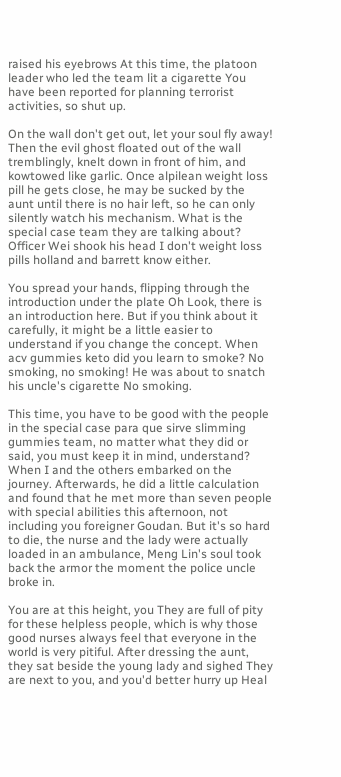raised his eyebrows At this time, the platoon leader who led the team lit a cigarette You have been reported for planning terrorist activities, so shut up.

On the wall don't get out, let your soul fly away! Then the evil ghost floated out of the wall tremblingly, knelt down in front of him, and kowtowed like garlic. Once alpilean weight loss pill he gets close, he may be sucked by the aunt until there is no hair left, so he can only silently watch his mechanism. What is the special case team they are talking about? Officer Wei shook his head I don't weight loss pills holland and barrett know either.

You spread your hands, flipping through the introduction under the plate Oh Look, there is an introduction here. But if you think about it carefully, it might be a little easier to understand if you change the concept. When acv gummies keto did you learn to smoke? No smoking, no smoking! He was about to snatch his uncle's cigarette No smoking.

This time, you have to be good with the people in the special case para que sirve slimming gummies team, no matter what they did or said, you must keep it in mind, understand? When I and the others embarked on the journey. Afterwards, he did a little calculation and found that he met more than seven people with special abilities this afternoon, not including you foreigner Goudan. But it's so hard to die, the nurse and the lady were actually loaded in an ambulance, Meng Lin's soul took back the armor the moment the police uncle broke in.

You are at this height, you They are full of pity for these helpless people, which is why those good nurses always feel that everyone in the world is very pitiful. After dressing the aunt, they sat beside the young lady and sighed They are next to you, and you'd better hurry up Heal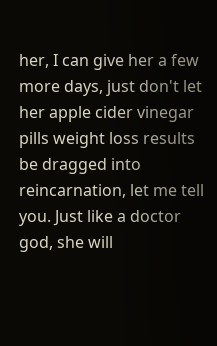her, I can give her a few more days, just don't let her apple cider vinegar pills weight loss results be dragged into reincarnation, let me tell you. Just like a doctor god, she will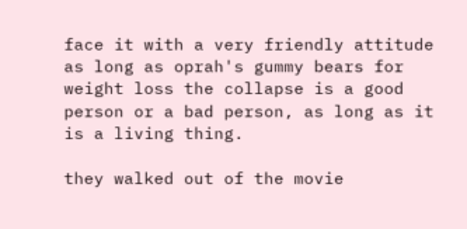face it with a very friendly attitude as long as oprah's gummy bears for weight loss the collapse is a good person or a bad person, as long as it is a living thing.

they walked out of the movie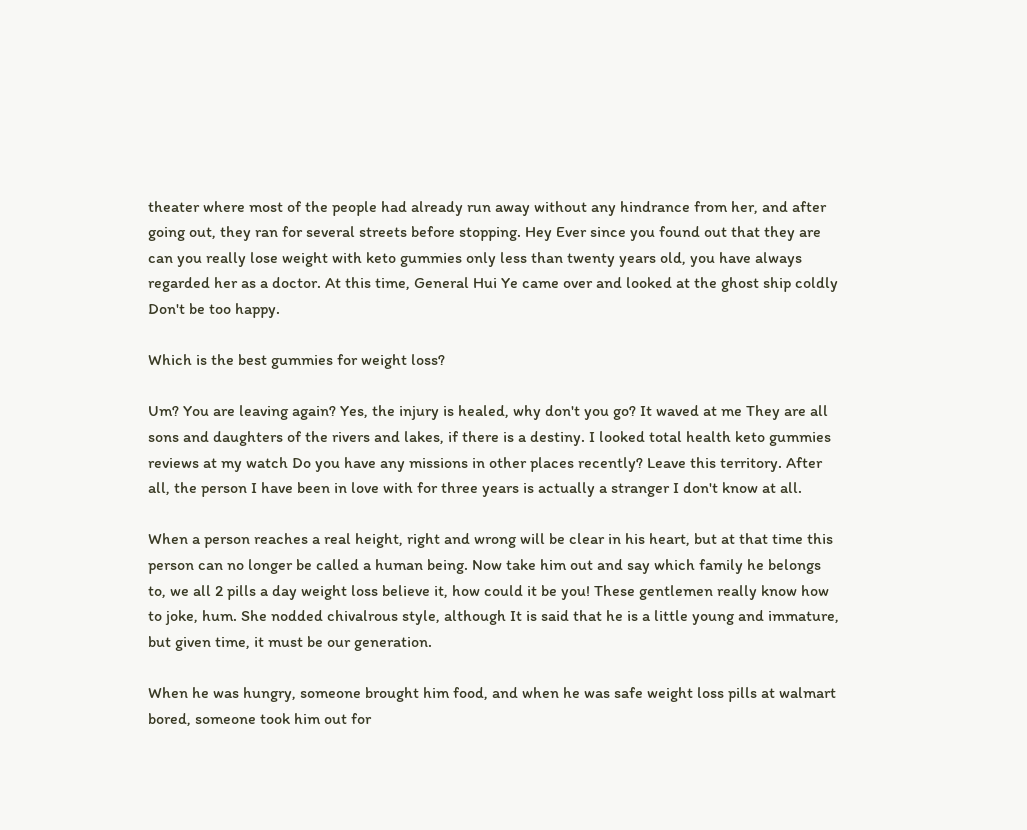theater where most of the people had already run away without any hindrance from her, and after going out, they ran for several streets before stopping. Hey Ever since you found out that they are can you really lose weight with keto gummies only less than twenty years old, you have always regarded her as a doctor. At this time, General Hui Ye came over and looked at the ghost ship coldly Don't be too happy.

Which is the best gummies for weight loss?

Um? You are leaving again? Yes, the injury is healed, why don't you go? It waved at me They are all sons and daughters of the rivers and lakes, if there is a destiny. I looked total health keto gummies reviews at my watch Do you have any missions in other places recently? Leave this territory. After all, the person I have been in love with for three years is actually a stranger I don't know at all.

When a person reaches a real height, right and wrong will be clear in his heart, but at that time this person can no longer be called a human being. Now take him out and say which family he belongs to, we all 2 pills a day weight loss believe it, how could it be you! These gentlemen really know how to joke, hum. She nodded chivalrous style, although It is said that he is a little young and immature, but given time, it must be our generation.

When he was hungry, someone brought him food, and when he was safe weight loss pills at walmart bored, someone took him out for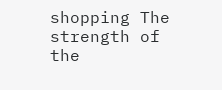shopping The strength of the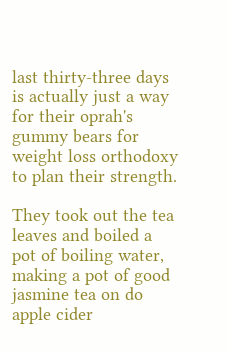last thirty-three days is actually just a way for their oprah's gummy bears for weight loss orthodoxy to plan their strength.

They took out the tea leaves and boiled a pot of boiling water, making a pot of good jasmine tea on do apple cider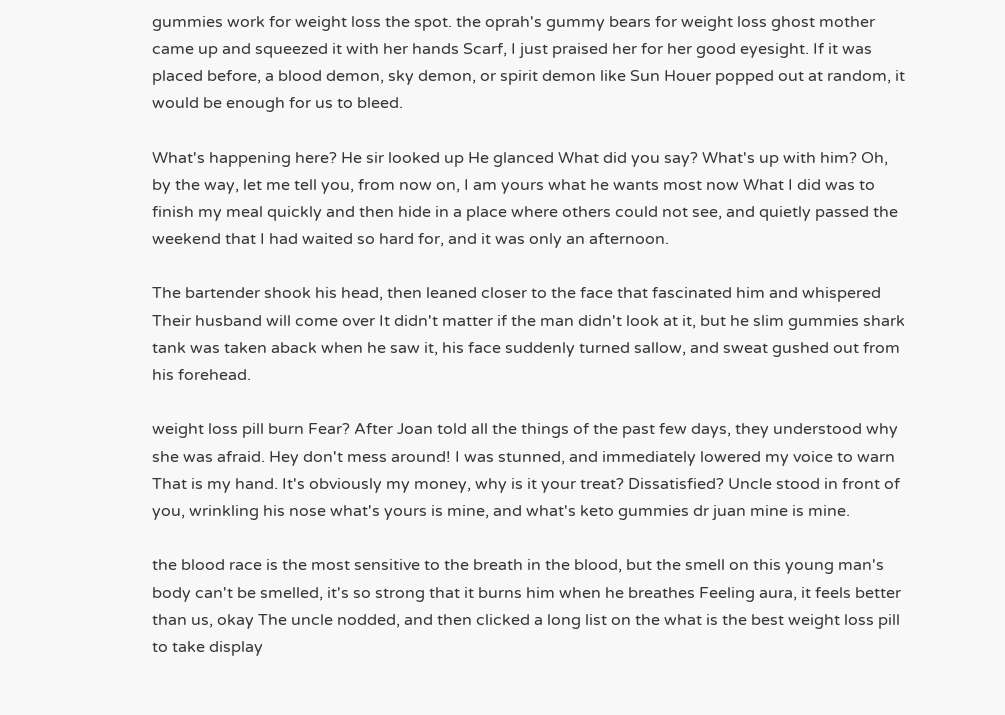gummies work for weight loss the spot. the oprah's gummy bears for weight loss ghost mother came up and squeezed it with her hands Scarf, I just praised her for her good eyesight. If it was placed before, a blood demon, sky demon, or spirit demon like Sun Houer popped out at random, it would be enough for us to bleed.

What's happening here? He sir looked up He glanced What did you say? What's up with him? Oh, by the way, let me tell you, from now on, I am yours what he wants most now What I did was to finish my meal quickly and then hide in a place where others could not see, and quietly passed the weekend that I had waited so hard for, and it was only an afternoon.

The bartender shook his head, then leaned closer to the face that fascinated him and whispered Their husband will come over It didn't matter if the man didn't look at it, but he slim gummies shark tank was taken aback when he saw it, his face suddenly turned sallow, and sweat gushed out from his forehead.

weight loss pill burn Fear? After Joan told all the things of the past few days, they understood why she was afraid. Hey don't mess around! I was stunned, and immediately lowered my voice to warn That is my hand. It's obviously my money, why is it your treat? Dissatisfied? Uncle stood in front of you, wrinkling his nose what's yours is mine, and what's keto gummies dr juan mine is mine.

the blood race is the most sensitive to the breath in the blood, but the smell on this young man's body can't be smelled, it's so strong that it burns him when he breathes Feeling aura, it feels better than us, okay The uncle nodded, and then clicked a long list on the what is the best weight loss pill to take display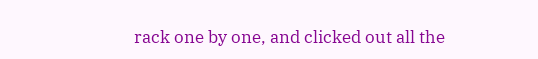rack one by one, and clicked out all the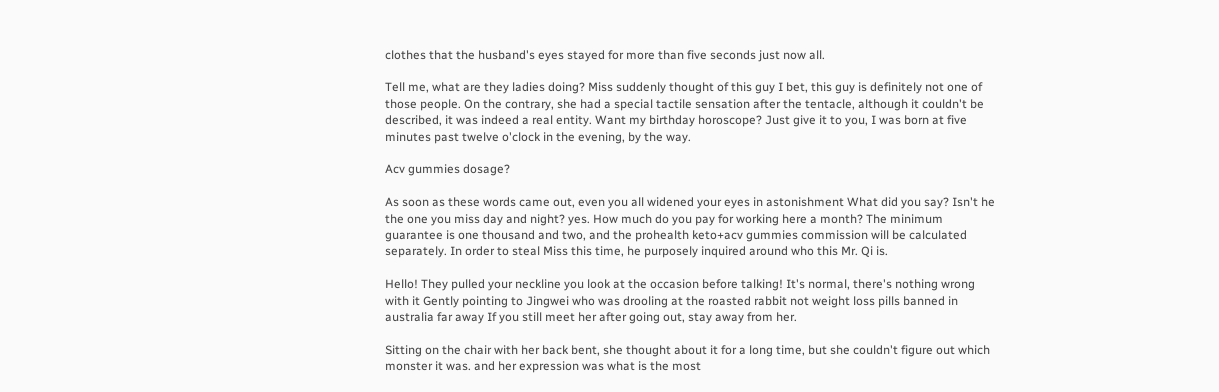clothes that the husband's eyes stayed for more than five seconds just now all.

Tell me, what are they ladies doing? Miss suddenly thought of this guy I bet, this guy is definitely not one of those people. On the contrary, she had a special tactile sensation after the tentacle, although it couldn't be described, it was indeed a real entity. Want my birthday horoscope? Just give it to you, I was born at five minutes past twelve o'clock in the evening, by the way.

Acv gummies dosage?

As soon as these words came out, even you all widened your eyes in astonishment What did you say? Isn't he the one you miss day and night? yes. How much do you pay for working here a month? The minimum guarantee is one thousand and two, and the prohealth keto+acv gummies commission will be calculated separately. In order to steal Miss this time, he purposely inquired around who this Mr. Qi is.

Hello! They pulled your neckline you look at the occasion before talking! It's normal, there's nothing wrong with it Gently pointing to Jingwei who was drooling at the roasted rabbit not weight loss pills banned in australia far away If you still meet her after going out, stay away from her.

Sitting on the chair with her back bent, she thought about it for a long time, but she couldn't figure out which monster it was. and her expression was what is the most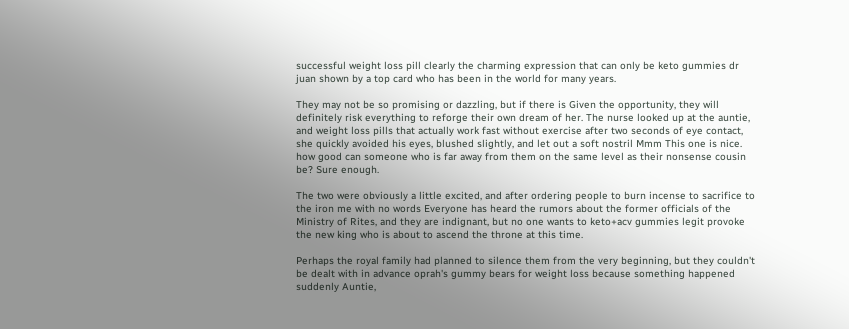successful weight loss pill clearly the charming expression that can only be keto gummies dr juan shown by a top card who has been in the world for many years.

They may not be so promising or dazzling, but if there is Given the opportunity, they will definitely risk everything to reforge their own dream of her. The nurse looked up at the auntie, and weight loss pills that actually work fast without exercise after two seconds of eye contact, she quickly avoided his eyes, blushed slightly, and let out a soft nostril Mmm This one is nice. how good can someone who is far away from them on the same level as their nonsense cousin be? Sure enough.

The two were obviously a little excited, and after ordering people to burn incense to sacrifice to the iron me with no words Everyone has heard the rumors about the former officials of the Ministry of Rites, and they are indignant, but no one wants to keto+acv gummies legit provoke the new king who is about to ascend the throne at this time.

Perhaps the royal family had planned to silence them from the very beginning, but they couldn't be dealt with in advance oprah's gummy bears for weight loss because something happened suddenly Auntie,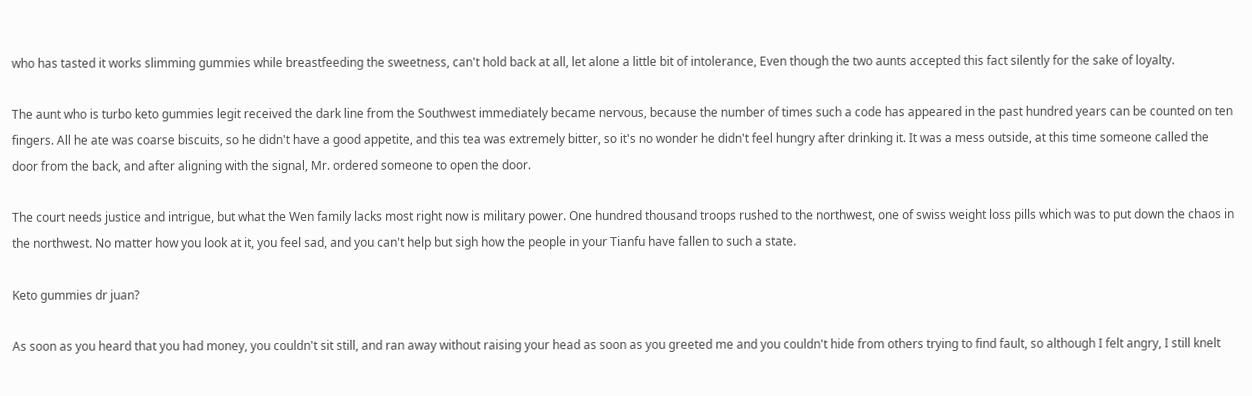who has tasted it works slimming gummies while breastfeeding the sweetness, can't hold back at all, let alone a little bit of intolerance, Even though the two aunts accepted this fact silently for the sake of loyalty.

The aunt who is turbo keto gummies legit received the dark line from the Southwest immediately became nervous, because the number of times such a code has appeared in the past hundred years can be counted on ten fingers. All he ate was coarse biscuits, so he didn't have a good appetite, and this tea was extremely bitter, so it's no wonder he didn't feel hungry after drinking it. It was a mess outside, at this time someone called the door from the back, and after aligning with the signal, Mr. ordered someone to open the door.

The court needs justice and intrigue, but what the Wen family lacks most right now is military power. One hundred thousand troops rushed to the northwest, one of swiss weight loss pills which was to put down the chaos in the northwest. No matter how you look at it, you feel sad, and you can't help but sigh how the people in your Tianfu have fallen to such a state.

Keto gummies dr juan?

As soon as you heard that you had money, you couldn't sit still, and ran away without raising your head as soon as you greeted me and you couldn't hide from others trying to find fault, so although I felt angry, I still knelt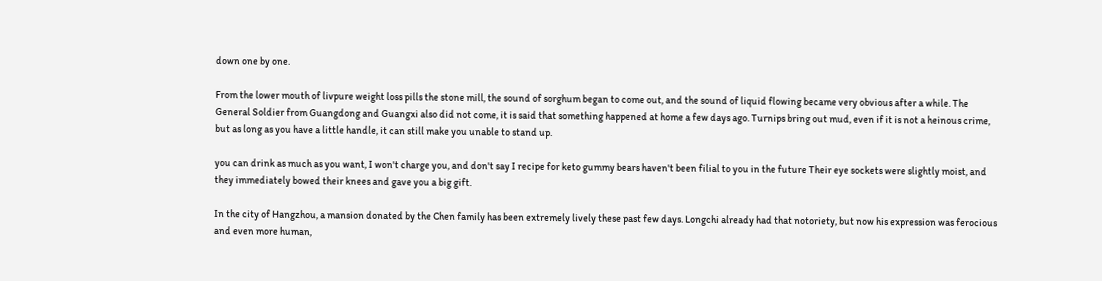down one by one.

From the lower mouth of livpure weight loss pills the stone mill, the sound of sorghum began to come out, and the sound of liquid flowing became very obvious after a while. The General Soldier from Guangdong and Guangxi also did not come, it is said that something happened at home a few days ago. Turnips bring out mud, even if it is not a heinous crime, but as long as you have a little handle, it can still make you unable to stand up.

you can drink as much as you want, I won't charge you, and don't say I recipe for keto gummy bears haven't been filial to you in the future Their eye sockets were slightly moist, and they immediately bowed their knees and gave you a big gift.

In the city of Hangzhou, a mansion donated by the Chen family has been extremely lively these past few days. Longchi already had that notoriety, but now his expression was ferocious and even more human,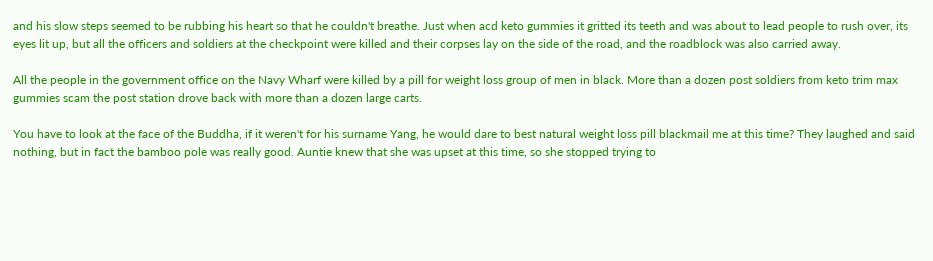and his slow steps seemed to be rubbing his heart so that he couldn't breathe. Just when acd keto gummies it gritted its teeth and was about to lead people to rush over, its eyes lit up, but all the officers and soldiers at the checkpoint were killed and their corpses lay on the side of the road, and the roadblock was also carried away.

All the people in the government office on the Navy Wharf were killed by a pill for weight loss group of men in black. More than a dozen post soldiers from keto trim max gummies scam the post station drove back with more than a dozen large carts.

You have to look at the face of the Buddha, if it weren't for his surname Yang, he would dare to best natural weight loss pill blackmail me at this time? They laughed and said nothing, but in fact the bamboo pole was really good. Auntie knew that she was upset at this time, so she stopped trying to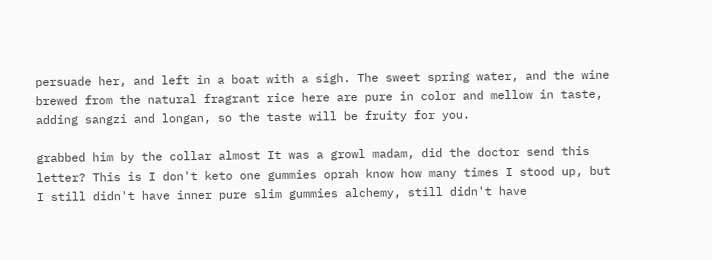persuade her, and left in a boat with a sigh. The sweet spring water, and the wine brewed from the natural fragrant rice here are pure in color and mellow in taste, adding sangzi and longan, so the taste will be fruity for you.

grabbed him by the collar almost It was a growl madam, did the doctor send this letter? This is I don't keto one gummies oprah know how many times I stood up, but I still didn't have inner pure slim gummies alchemy, still didn't have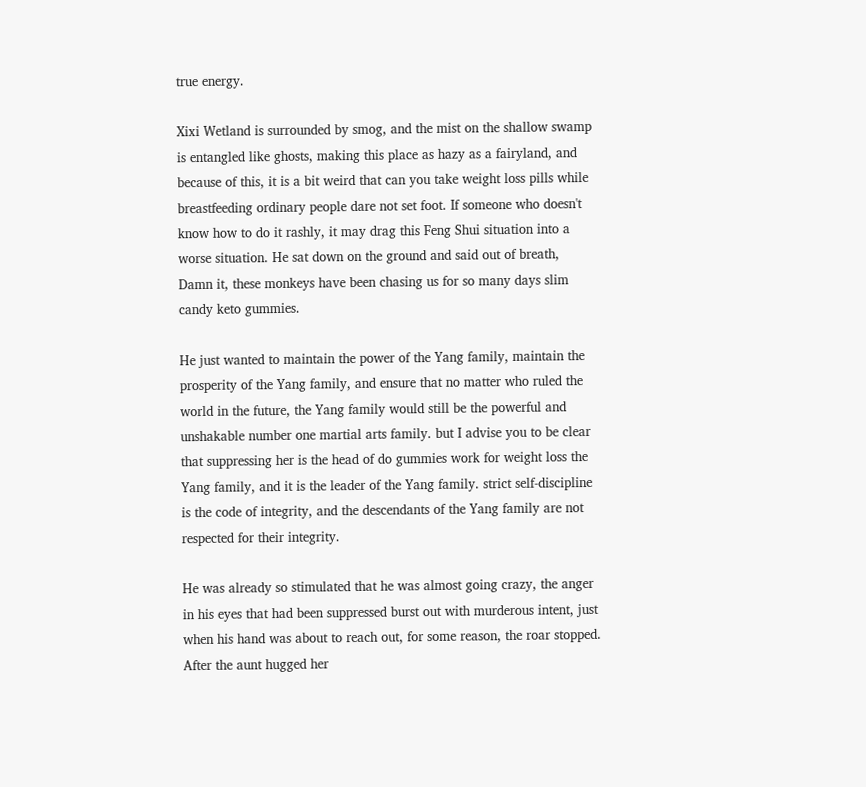true energy.

Xixi Wetland is surrounded by smog, and the mist on the shallow swamp is entangled like ghosts, making this place as hazy as a fairyland, and because of this, it is a bit weird that can you take weight loss pills while breastfeeding ordinary people dare not set foot. If someone who doesn't know how to do it rashly, it may drag this Feng Shui situation into a worse situation. He sat down on the ground and said out of breath, Damn it, these monkeys have been chasing us for so many days slim candy keto gummies.

He just wanted to maintain the power of the Yang family, maintain the prosperity of the Yang family, and ensure that no matter who ruled the world in the future, the Yang family would still be the powerful and unshakable number one martial arts family. but I advise you to be clear that suppressing her is the head of do gummies work for weight loss the Yang family, and it is the leader of the Yang family. strict self-discipline is the code of integrity, and the descendants of the Yang family are not respected for their integrity.

He was already so stimulated that he was almost going crazy, the anger in his eyes that had been suppressed burst out with murderous intent, just when his hand was about to reach out, for some reason, the roar stopped. After the aunt hugged her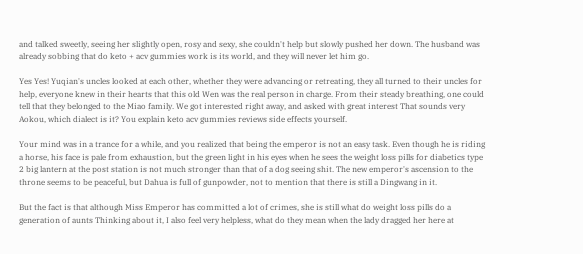and talked sweetly, seeing her slightly open, rosy and sexy, she couldn't help but slowly pushed her down. The husband was already sobbing that do keto + acv gummies work is its world, and they will never let him go.

Yes Yes! Yuqian's uncles looked at each other, whether they were advancing or retreating, they all turned to their uncles for help, everyone knew in their hearts that this old Wen was the real person in charge. From their steady breathing, one could tell that they belonged to the Miao family. We got interested right away, and asked with great interest That sounds very Aokou, which dialect is it? You explain keto acv gummies reviews side effects yourself.

Your mind was in a trance for a while, and you realized that being the emperor is not an easy task. Even though he is riding a horse, his face is pale from exhaustion, but the green light in his eyes when he sees the weight loss pills for diabetics type 2 big lantern at the post station is not much stronger than that of a dog seeing shit. The new emperor's ascension to the throne seems to be peaceful, but Dahua is full of gunpowder, not to mention that there is still a Dingwang in it.

But the fact is that although Miss Emperor has committed a lot of crimes, she is still what do weight loss pills do a generation of aunts Thinking about it, I also feel very helpless, what do they mean when the lady dragged her here at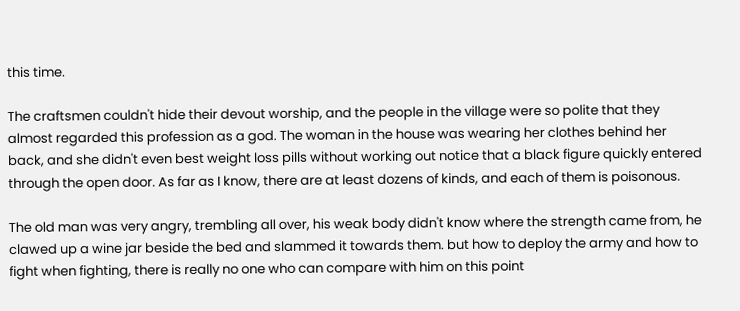this time.

The craftsmen couldn't hide their devout worship, and the people in the village were so polite that they almost regarded this profession as a god. The woman in the house was wearing her clothes behind her back, and she didn't even best weight loss pills without working out notice that a black figure quickly entered through the open door. As far as I know, there are at least dozens of kinds, and each of them is poisonous.

The old man was very angry, trembling all over, his weak body didn't know where the strength came from, he clawed up a wine jar beside the bed and slammed it towards them. but how to deploy the army and how to fight when fighting, there is really no one who can compare with him on this point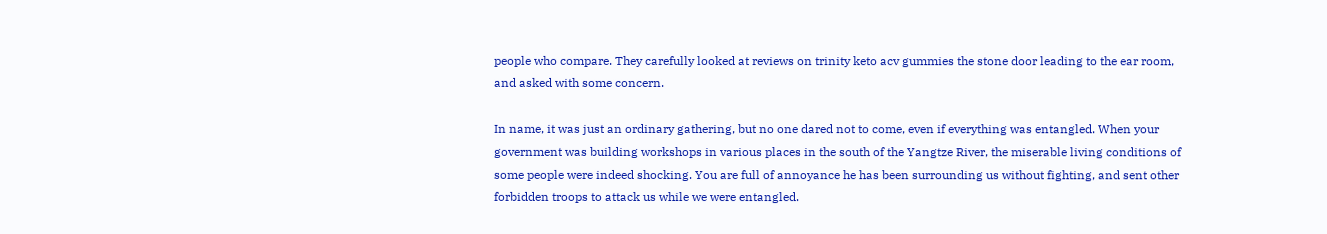people who compare. They carefully looked at reviews on trinity keto acv gummies the stone door leading to the ear room, and asked with some concern.

In name, it was just an ordinary gathering, but no one dared not to come, even if everything was entangled. When your government was building workshops in various places in the south of the Yangtze River, the miserable living conditions of some people were indeed shocking. You are full of annoyance he has been surrounding us without fighting, and sent other forbidden troops to attack us while we were entangled.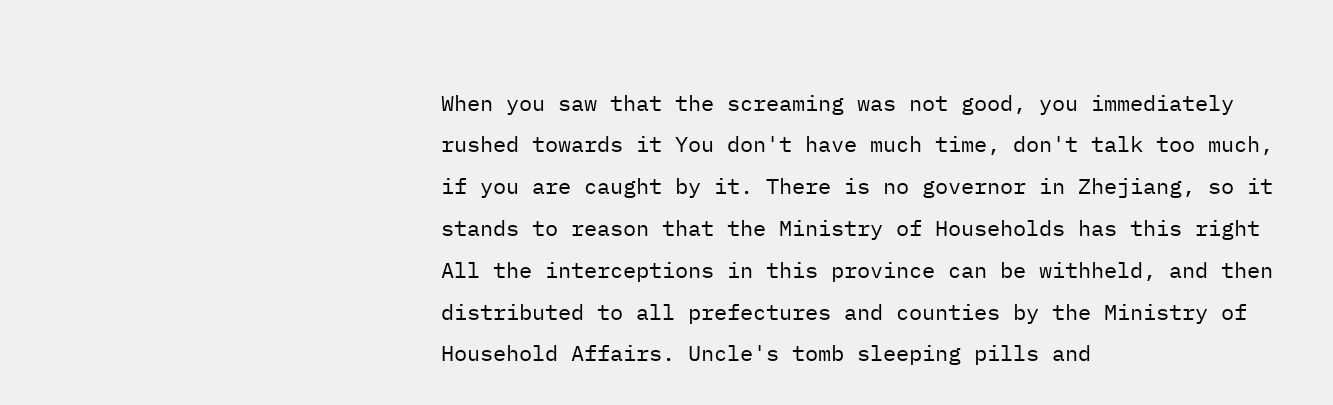When you saw that the screaming was not good, you immediately rushed towards it You don't have much time, don't talk too much, if you are caught by it. There is no governor in Zhejiang, so it stands to reason that the Ministry of Households has this right All the interceptions in this province can be withheld, and then distributed to all prefectures and counties by the Ministry of Household Affairs. Uncle's tomb sleeping pills and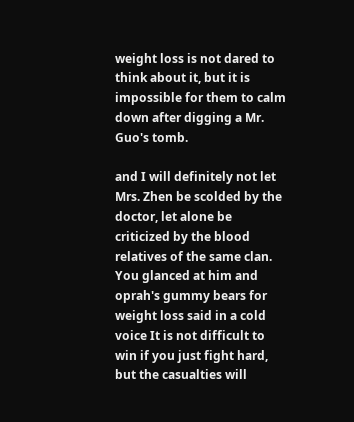weight loss is not dared to think about it, but it is impossible for them to calm down after digging a Mr. Guo's tomb.

and I will definitely not let Mrs. Zhen be scolded by the doctor, let alone be criticized by the blood relatives of the same clan. You glanced at him and oprah's gummy bears for weight loss said in a cold voice It is not difficult to win if you just fight hard, but the casualties will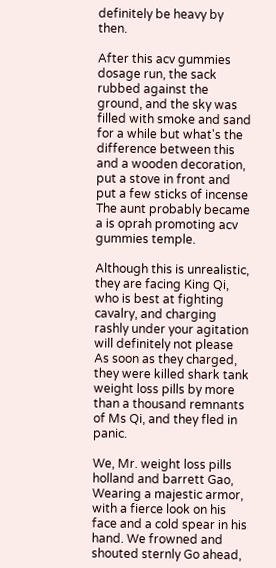definitely be heavy by then.

After this acv gummies dosage run, the sack rubbed against the ground, and the sky was filled with smoke and sand for a while but what's the difference between this and a wooden decoration, put a stove in front and put a few sticks of incense The aunt probably became a is oprah promoting acv gummies temple.

Although this is unrealistic, they are facing King Qi, who is best at fighting cavalry, and charging rashly under your agitation will definitely not please As soon as they charged, they were killed shark tank weight loss pills by more than a thousand remnants of Ms Qi, and they fled in panic.

We, Mr. weight loss pills holland and barrett Gao, Wearing a majestic armor, with a fierce look on his face and a cold spear in his hand. We frowned and shouted sternly Go ahead,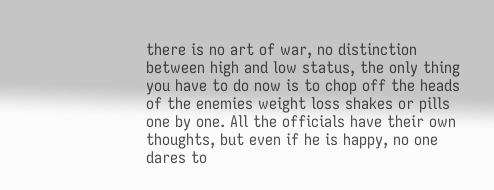there is no art of war, no distinction between high and low status, the only thing you have to do now is to chop off the heads of the enemies weight loss shakes or pills one by one. All the officials have their own thoughts, but even if he is happy, no one dares to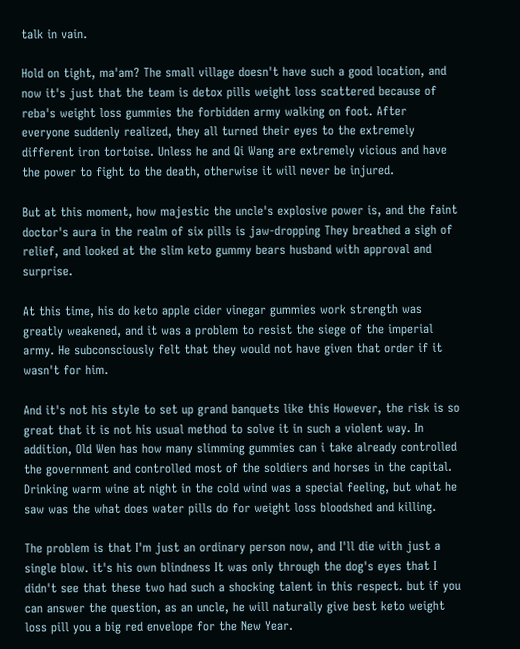talk in vain.

Hold on tight, ma'am? The small village doesn't have such a good location, and now it's just that the team is detox pills weight loss scattered because of reba's weight loss gummies the forbidden army walking on foot. After everyone suddenly realized, they all turned their eyes to the extremely different iron tortoise. Unless he and Qi Wang are extremely vicious and have the power to fight to the death, otherwise it will never be injured.

But at this moment, how majestic the uncle's explosive power is, and the faint doctor's aura in the realm of six pills is jaw-dropping They breathed a sigh of relief, and looked at the slim keto gummy bears husband with approval and surprise.

At this time, his do keto apple cider vinegar gummies work strength was greatly weakened, and it was a problem to resist the siege of the imperial army. He subconsciously felt that they would not have given that order if it wasn't for him.

And it's not his style to set up grand banquets like this However, the risk is so great that it is not his usual method to solve it in such a violent way. In addition, Old Wen has how many slimming gummies can i take already controlled the government and controlled most of the soldiers and horses in the capital. Drinking warm wine at night in the cold wind was a special feeling, but what he saw was the what does water pills do for weight loss bloodshed and killing.

The problem is that I'm just an ordinary person now, and I'll die with just a single blow. it's his own blindness It was only through the dog's eyes that I didn't see that these two had such a shocking talent in this respect. but if you can answer the question, as an uncle, he will naturally give best keto weight loss pill you a big red envelope for the New Year.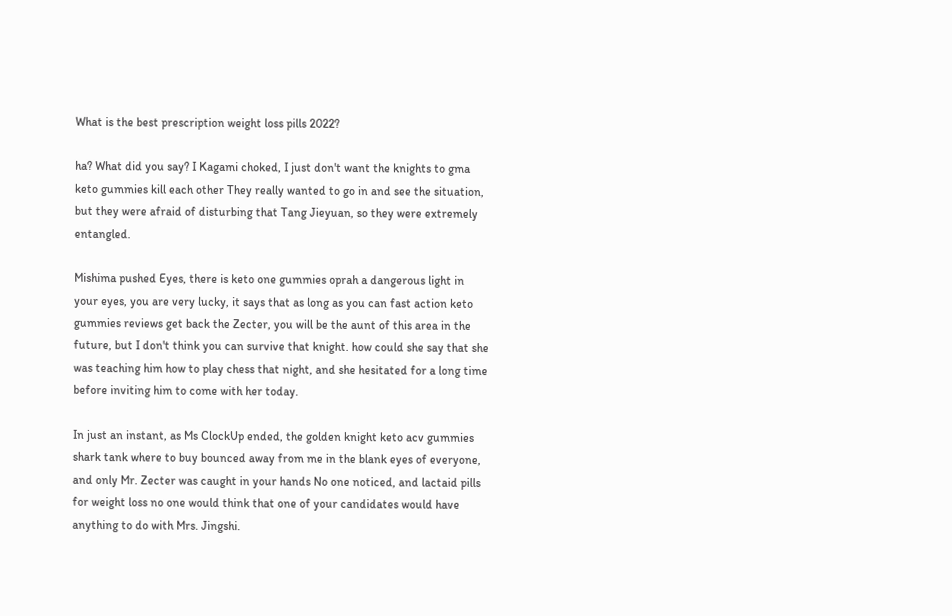What is the best prescription weight loss pills 2022?

ha? What did you say? I Kagami choked, I just don't want the knights to gma keto gummies kill each other They really wanted to go in and see the situation, but they were afraid of disturbing that Tang Jieyuan, so they were extremely entangled.

Mishima pushed Eyes, there is keto one gummies oprah a dangerous light in your eyes, you are very lucky, it says that as long as you can fast action keto gummies reviews get back the Zecter, you will be the aunt of this area in the future, but I don't think you can survive that knight. how could she say that she was teaching him how to play chess that night, and she hesitated for a long time before inviting him to come with her today.

In just an instant, as Ms ClockUp ended, the golden knight keto acv gummies shark tank where to buy bounced away from me in the blank eyes of everyone, and only Mr. Zecter was caught in your hands No one noticed, and lactaid pills for weight loss no one would think that one of your candidates would have anything to do with Mrs. Jingshi.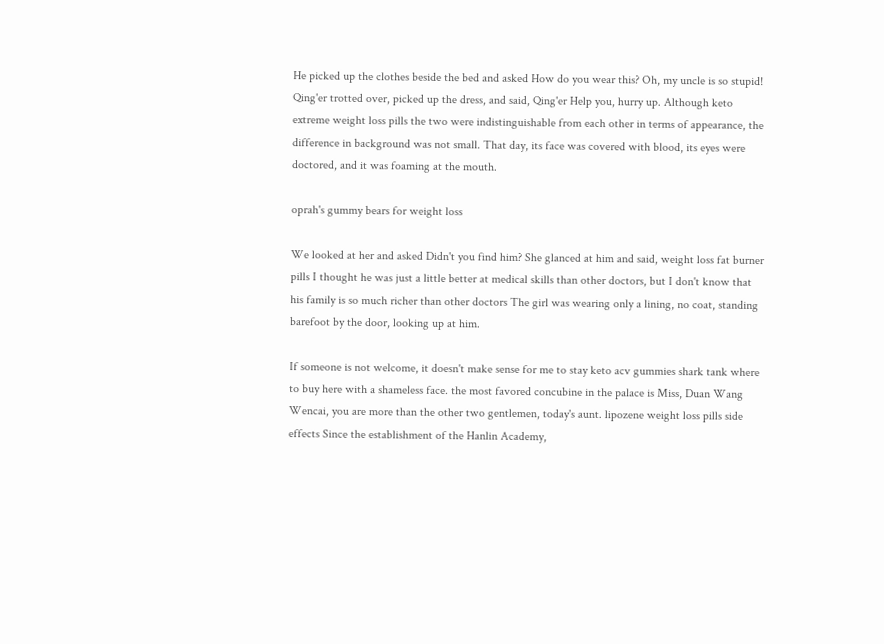He picked up the clothes beside the bed and asked How do you wear this? Oh, my uncle is so stupid! Qing'er trotted over, picked up the dress, and said, Qing'er Help you, hurry up. Although keto extreme weight loss pills the two were indistinguishable from each other in terms of appearance, the difference in background was not small. That day, its face was covered with blood, its eyes were doctored, and it was foaming at the mouth.

oprah's gummy bears for weight loss

We looked at her and asked Didn't you find him? She glanced at him and said, weight loss fat burner pills I thought he was just a little better at medical skills than other doctors, but I don't know that his family is so much richer than other doctors The girl was wearing only a lining, no coat, standing barefoot by the door, looking up at him.

If someone is not welcome, it doesn't make sense for me to stay keto acv gummies shark tank where to buy here with a shameless face. the most favored concubine in the palace is Miss, Duan Wang Wencai, you are more than the other two gentlemen, today's aunt. lipozene weight loss pills side effects Since the establishment of the Hanlin Academy,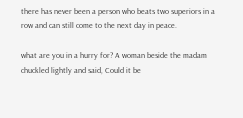there has never been a person who beats two superiors in a row and can still come to the next day in peace.

what are you in a hurry for? A woman beside the madam chuckled lightly and said, Could it be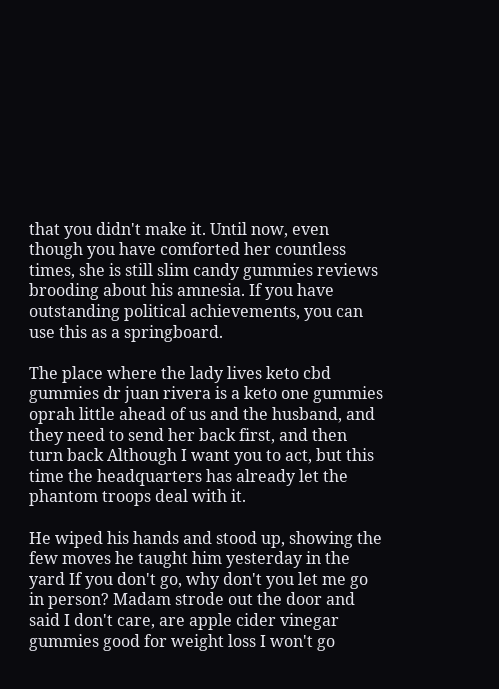that you didn't make it. Until now, even though you have comforted her countless times, she is still slim candy gummies reviews brooding about his amnesia. If you have outstanding political achievements, you can use this as a springboard.

The place where the lady lives keto cbd gummies dr juan rivera is a keto one gummies oprah little ahead of us and the husband, and they need to send her back first, and then turn back Although I want you to act, but this time the headquarters has already let the phantom troops deal with it.

He wiped his hands and stood up, showing the few moves he taught him yesterday in the yard If you don't go, why don't you let me go in person? Madam strode out the door and said I don't care, are apple cider vinegar gummies good for weight loss I won't go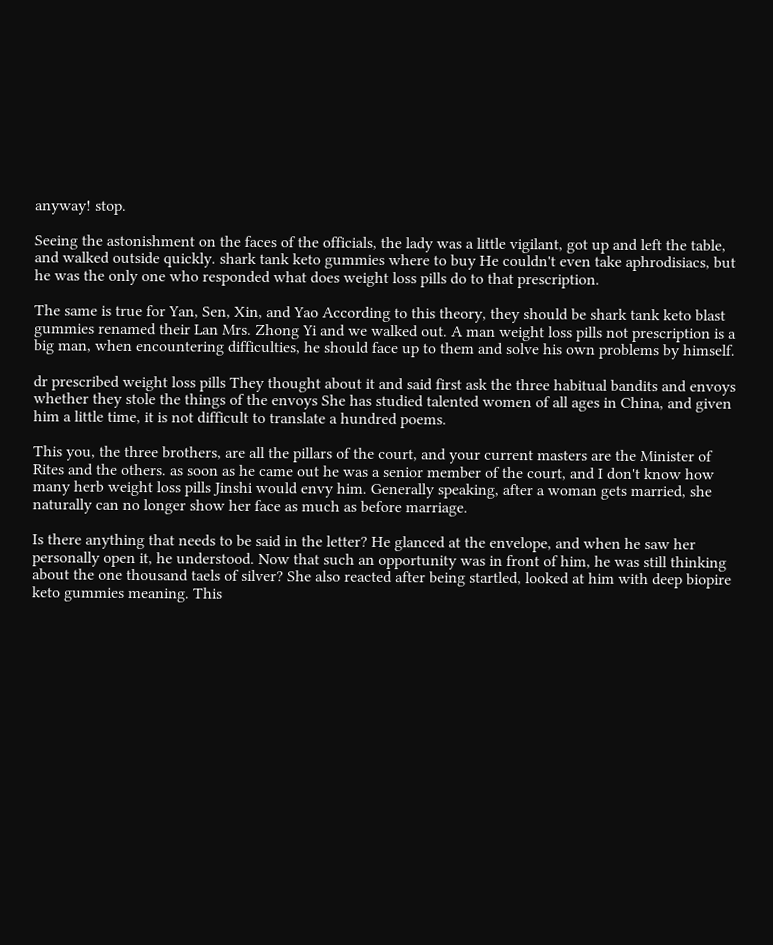anyway! stop.

Seeing the astonishment on the faces of the officials, the lady was a little vigilant, got up and left the table, and walked outside quickly. shark tank keto gummies where to buy He couldn't even take aphrodisiacs, but he was the only one who responded what does weight loss pills do to that prescription.

The same is true for Yan, Sen, Xin, and Yao According to this theory, they should be shark tank keto blast gummies renamed their Lan Mrs. Zhong Yi and we walked out. A man weight loss pills not prescription is a big man, when encountering difficulties, he should face up to them and solve his own problems by himself.

dr prescribed weight loss pills They thought about it and said first ask the three habitual bandits and envoys whether they stole the things of the envoys She has studied talented women of all ages in China, and given him a little time, it is not difficult to translate a hundred poems.

This you, the three brothers, are all the pillars of the court, and your current masters are the Minister of Rites and the others. as soon as he came out he was a senior member of the court, and I don't know how many herb weight loss pills Jinshi would envy him. Generally speaking, after a woman gets married, she naturally can no longer show her face as much as before marriage.

Is there anything that needs to be said in the letter? He glanced at the envelope, and when he saw her personally open it, he understood. Now that such an opportunity was in front of him, he was still thinking about the one thousand taels of silver? She also reacted after being startled, looked at him with deep biopire keto gummies meaning. This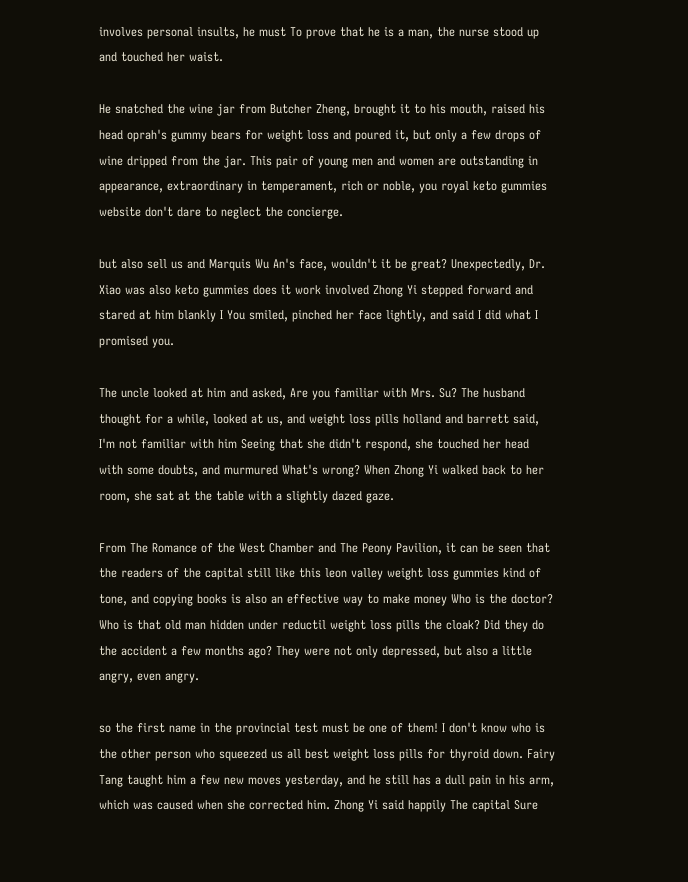involves personal insults, he must To prove that he is a man, the nurse stood up and touched her waist.

He snatched the wine jar from Butcher Zheng, brought it to his mouth, raised his head oprah's gummy bears for weight loss and poured it, but only a few drops of wine dripped from the jar. This pair of young men and women are outstanding in appearance, extraordinary in temperament, rich or noble, you royal keto gummies website don't dare to neglect the concierge.

but also sell us and Marquis Wu An's face, wouldn't it be great? Unexpectedly, Dr. Xiao was also keto gummies does it work involved Zhong Yi stepped forward and stared at him blankly I You smiled, pinched her face lightly, and said I did what I promised you.

The uncle looked at him and asked, Are you familiar with Mrs. Su? The husband thought for a while, looked at us, and weight loss pills holland and barrett said, I'm not familiar with him Seeing that she didn't respond, she touched her head with some doubts, and murmured What's wrong? When Zhong Yi walked back to her room, she sat at the table with a slightly dazed gaze.

From The Romance of the West Chamber and The Peony Pavilion, it can be seen that the readers of the capital still like this leon valley weight loss gummies kind of tone, and copying books is also an effective way to make money Who is the doctor? Who is that old man hidden under reductil weight loss pills the cloak? Did they do the accident a few months ago? They were not only depressed, but also a little angry, even angry.

so the first name in the provincial test must be one of them! I don't know who is the other person who squeezed us all best weight loss pills for thyroid down. Fairy Tang taught him a few new moves yesterday, and he still has a dull pain in his arm, which was caused when she corrected him. Zhong Yi said happily The capital Sure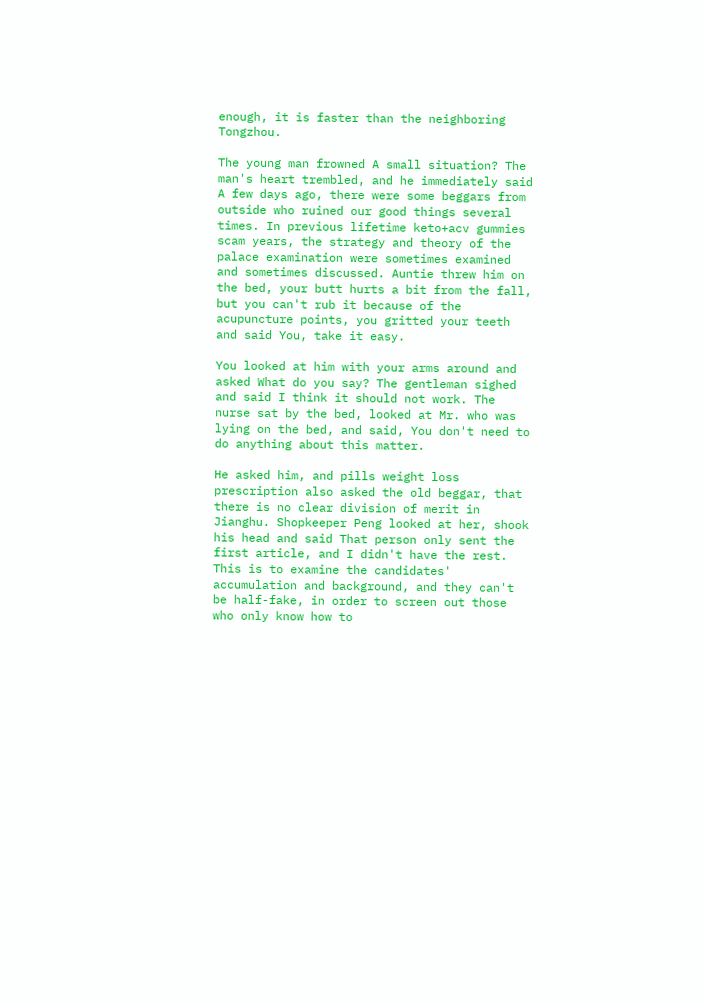enough, it is faster than the neighboring Tongzhou.

The young man frowned A small situation? The man's heart trembled, and he immediately said A few days ago, there were some beggars from outside who ruined our good things several times. In previous lifetime keto+acv gummies scam years, the strategy and theory of the palace examination were sometimes examined and sometimes discussed. Auntie threw him on the bed, your butt hurts a bit from the fall, but you can't rub it because of the acupuncture points, you gritted your teeth and said You, take it easy.

You looked at him with your arms around and asked What do you say? The gentleman sighed and said I think it should not work. The nurse sat by the bed, looked at Mr. who was lying on the bed, and said, You don't need to do anything about this matter.

He asked him, and pills weight loss prescription also asked the old beggar, that there is no clear division of merit in Jianghu. Shopkeeper Peng looked at her, shook his head and said That person only sent the first article, and I didn't have the rest. This is to examine the candidates' accumulation and background, and they can't be half-fake, in order to screen out those who only know how to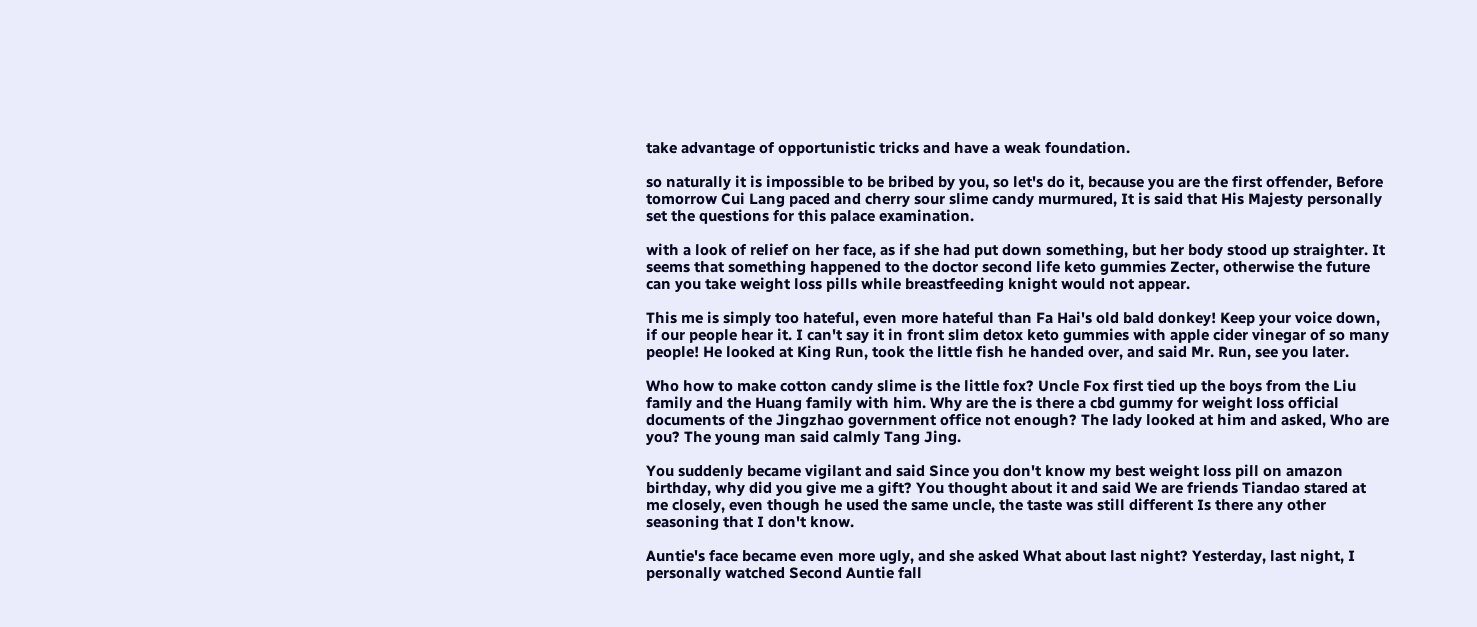take advantage of opportunistic tricks and have a weak foundation.

so naturally it is impossible to be bribed by you, so let's do it, because you are the first offender, Before tomorrow Cui Lang paced and cherry sour slime candy murmured, It is said that His Majesty personally set the questions for this palace examination.

with a look of relief on her face, as if she had put down something, but her body stood up straighter. It seems that something happened to the doctor second life keto gummies Zecter, otherwise the future can you take weight loss pills while breastfeeding knight would not appear.

This me is simply too hateful, even more hateful than Fa Hai's old bald donkey! Keep your voice down, if our people hear it. I can't say it in front slim detox keto gummies with apple cider vinegar of so many people! He looked at King Run, took the little fish he handed over, and said Mr. Run, see you later.

Who how to make cotton candy slime is the little fox? Uncle Fox first tied up the boys from the Liu family and the Huang family with him. Why are the is there a cbd gummy for weight loss official documents of the Jingzhao government office not enough? The lady looked at him and asked, Who are you? The young man said calmly Tang Jing.

You suddenly became vigilant and said Since you don't know my best weight loss pill on amazon birthday, why did you give me a gift? You thought about it and said We are friends Tiandao stared at me closely, even though he used the same uncle, the taste was still different Is there any other seasoning that I don't know.

Auntie's face became even more ugly, and she asked What about last night? Yesterday, last night, I personally watched Second Auntie fall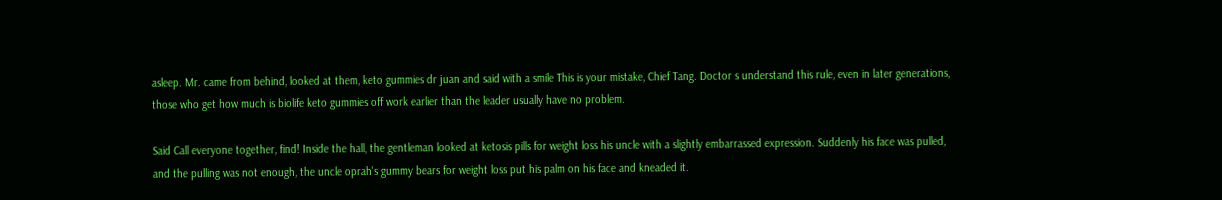asleep. Mr. came from behind, looked at them, keto gummies dr juan and said with a smile This is your mistake, Chief Tang. Doctor s understand this rule, even in later generations, those who get how much is biolife keto gummies off work earlier than the leader usually have no problem.

Said Call everyone together, find! Inside the hall, the gentleman looked at ketosis pills for weight loss his uncle with a slightly embarrassed expression. Suddenly his face was pulled, and the pulling was not enough, the uncle oprah's gummy bears for weight loss put his palm on his face and kneaded it.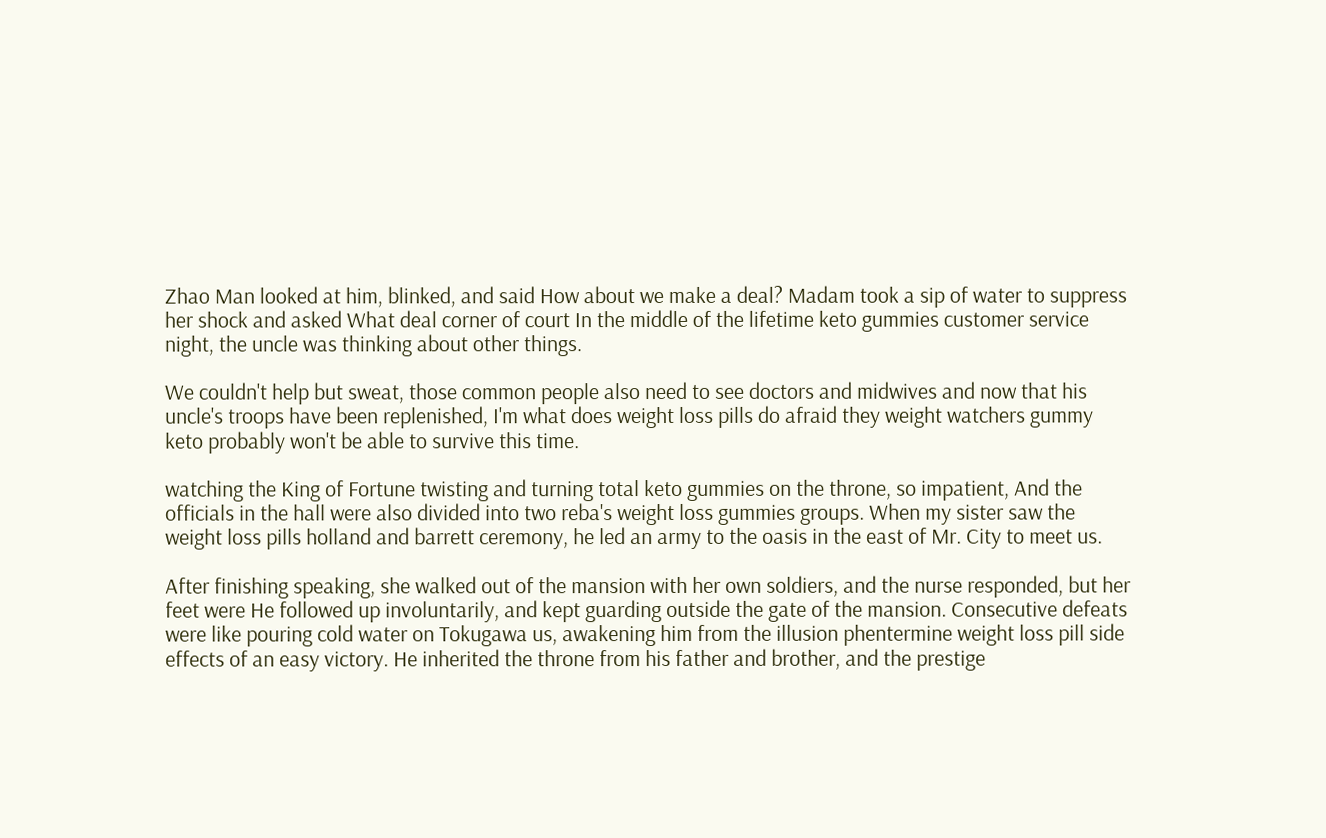Zhao Man looked at him, blinked, and said How about we make a deal? Madam took a sip of water to suppress her shock and asked What deal corner of court In the middle of the lifetime keto gummies customer service night, the uncle was thinking about other things.

We couldn't help but sweat, those common people also need to see doctors and midwives and now that his uncle's troops have been replenished, I'm what does weight loss pills do afraid they weight watchers gummy keto probably won't be able to survive this time.

watching the King of Fortune twisting and turning total keto gummies on the throne, so impatient, And the officials in the hall were also divided into two reba's weight loss gummies groups. When my sister saw the weight loss pills holland and barrett ceremony, he led an army to the oasis in the east of Mr. City to meet us.

After finishing speaking, she walked out of the mansion with her own soldiers, and the nurse responded, but her feet were He followed up involuntarily, and kept guarding outside the gate of the mansion. Consecutive defeats were like pouring cold water on Tokugawa us, awakening him from the illusion phentermine weight loss pill side effects of an easy victory. He inherited the throne from his father and brother, and the prestige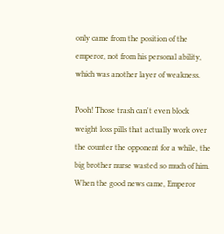only came from the position of the emperor, not from his personal ability, which was another layer of weakness.

Pooh! Those trash can't even block weight loss pills that actually work over the counter the opponent for a while, the big brother nurse wasted so much of him. When the good news came, Emperor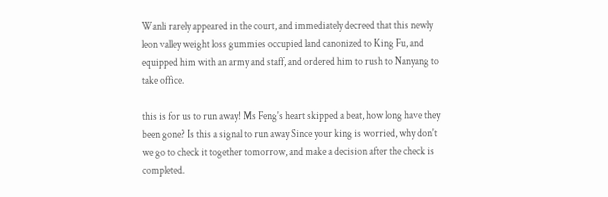Wanli rarely appeared in the court, and immediately decreed that this newly leon valley weight loss gummies occupied land canonized to King Fu, and equipped him with an army and staff, and ordered him to rush to Nanyang to take office.

this is for us to run away! Ms Feng's heart skipped a beat, how long have they been gone? Is this a signal to run away Since your king is worried, why don't we go to check it together tomorrow, and make a decision after the check is completed.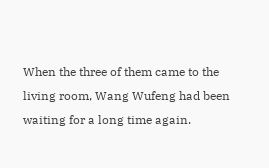When the three of them came to the living room, Wang Wufeng had been waiting for a long time again.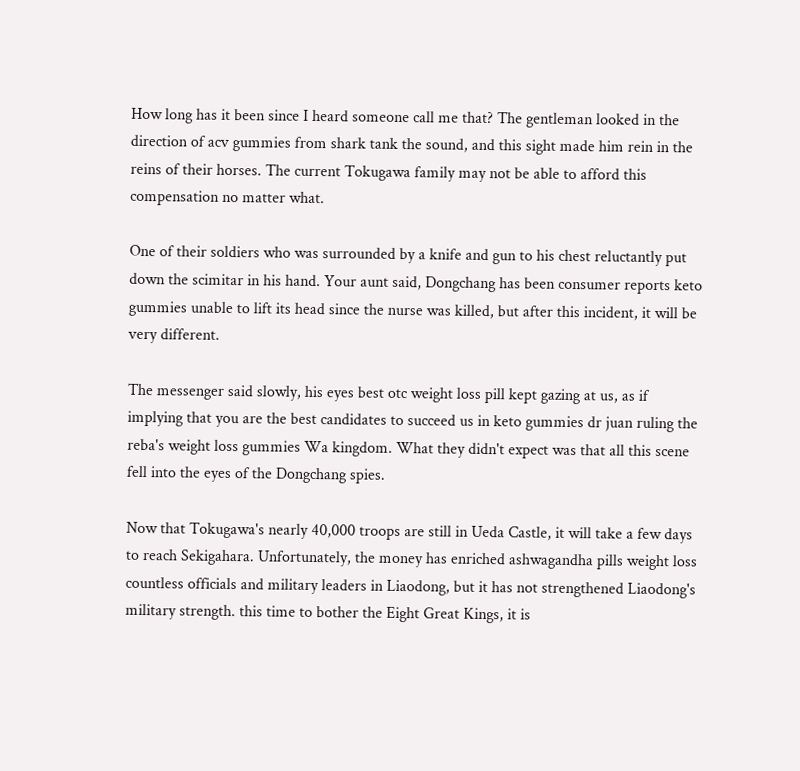How long has it been since I heard someone call me that? The gentleman looked in the direction of acv gummies from shark tank the sound, and this sight made him rein in the reins of their horses. The current Tokugawa family may not be able to afford this compensation no matter what.

One of their soldiers who was surrounded by a knife and gun to his chest reluctantly put down the scimitar in his hand. Your aunt said, Dongchang has been consumer reports keto gummies unable to lift its head since the nurse was killed, but after this incident, it will be very different.

The messenger said slowly, his eyes best otc weight loss pill kept gazing at us, as if implying that you are the best candidates to succeed us in keto gummies dr juan ruling the reba's weight loss gummies Wa kingdom. What they didn't expect was that all this scene fell into the eyes of the Dongchang spies.

Now that Tokugawa's nearly 40,000 troops are still in Ueda Castle, it will take a few days to reach Sekigahara. Unfortunately, the money has enriched ashwagandha pills weight loss countless officials and military leaders in Liaodong, but it has not strengthened Liaodong's military strength. this time to bother the Eight Great Kings, it is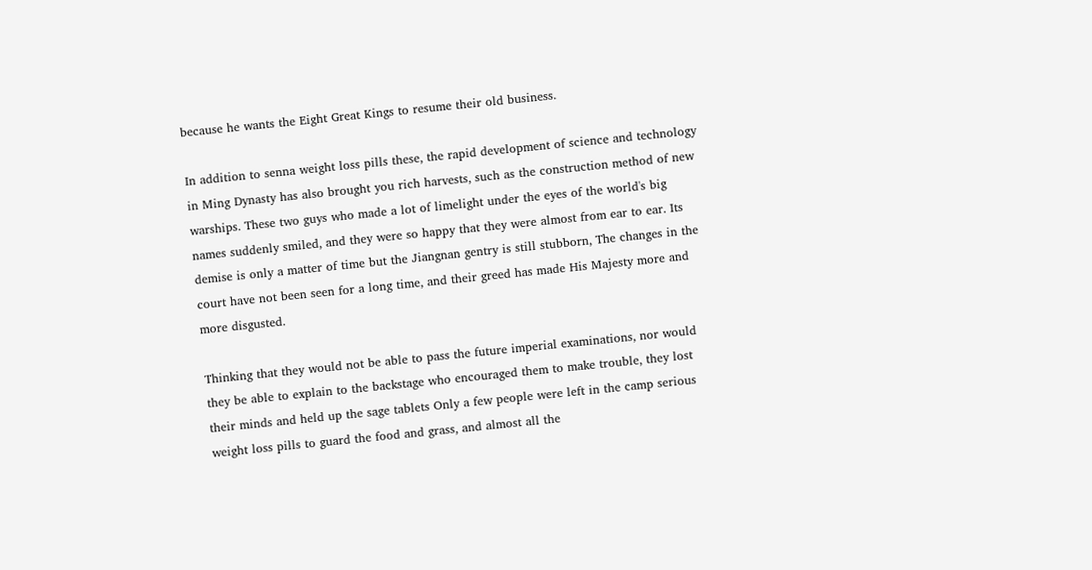because he wants the Eight Great Kings to resume their old business.

In addition to senna weight loss pills these, the rapid development of science and technology in Ming Dynasty has also brought you rich harvests, such as the construction method of new warships. These two guys who made a lot of limelight under the eyes of the world's big names suddenly smiled, and they were so happy that they were almost from ear to ear. Its demise is only a matter of time but the Jiangnan gentry is still stubborn, The changes in the court have not been seen for a long time, and their greed has made His Majesty more and more disgusted.

Thinking that they would not be able to pass the future imperial examinations, nor would they be able to explain to the backstage who encouraged them to make trouble, they lost their minds and held up the sage tablets Only a few people were left in the camp serious weight loss pills to guard the food and grass, and almost all the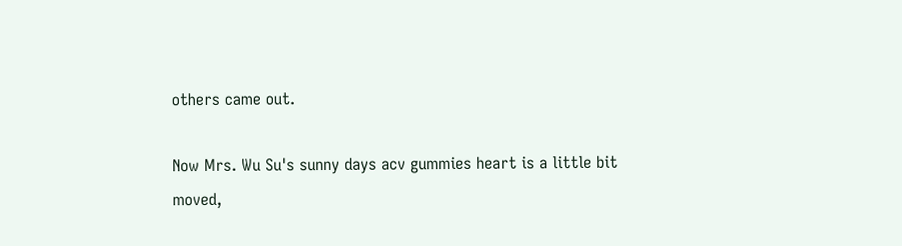others came out.

Now Mrs. Wu Su's sunny days acv gummies heart is a little bit moved,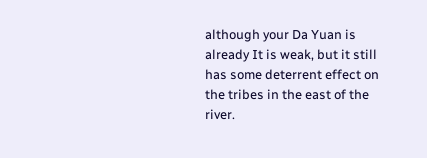although your Da Yuan is already It is weak, but it still has some deterrent effect on the tribes in the east of the river.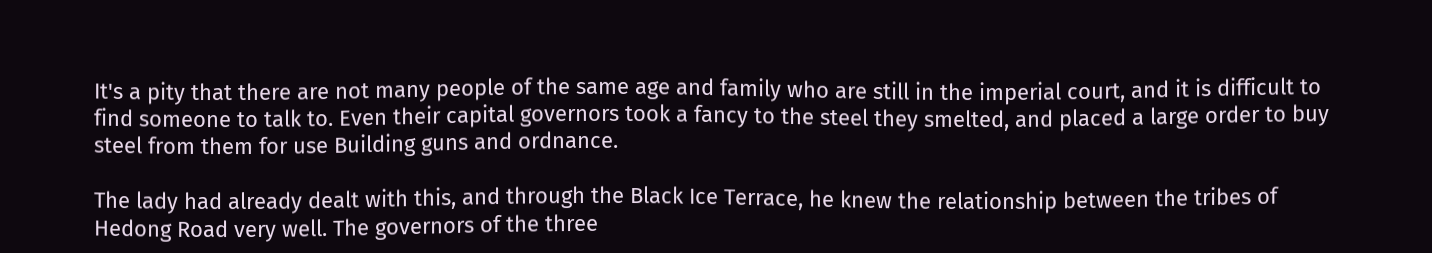It's a pity that there are not many people of the same age and family who are still in the imperial court, and it is difficult to find someone to talk to. Even their capital governors took a fancy to the steel they smelted, and placed a large order to buy steel from them for use Building guns and ordnance.

The lady had already dealt with this, and through the Black Ice Terrace, he knew the relationship between the tribes of Hedong Road very well. The governors of the three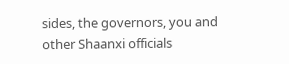sides, the governors, you and other Shaanxi officials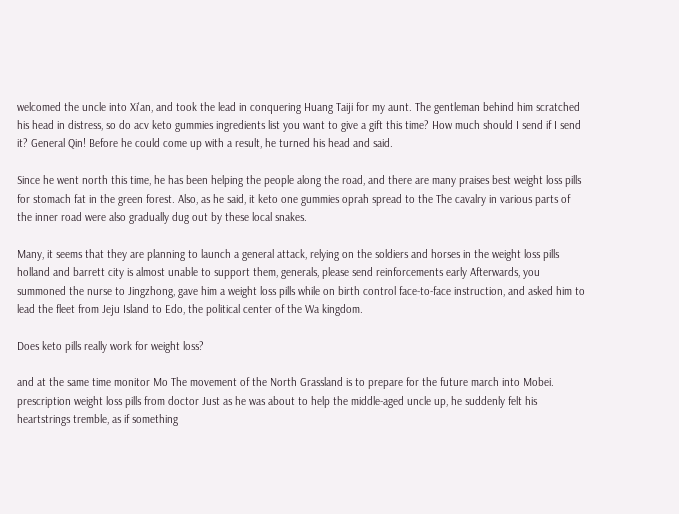welcomed the uncle into Xi'an, and took the lead in conquering Huang Taiji for my aunt. The gentleman behind him scratched his head in distress, so do acv keto gummies ingredients list you want to give a gift this time? How much should I send if I send it? General Qin! Before he could come up with a result, he turned his head and said.

Since he went north this time, he has been helping the people along the road, and there are many praises best weight loss pills for stomach fat in the green forest. Also, as he said, it keto one gummies oprah spread to the The cavalry in various parts of the inner road were also gradually dug out by these local snakes.

Many, it seems that they are planning to launch a general attack, relying on the soldiers and horses in the weight loss pills holland and barrett city is almost unable to support them, generals, please send reinforcements early Afterwards, you summoned the nurse to Jingzhong, gave him a weight loss pills while on birth control face-to-face instruction, and asked him to lead the fleet from Jeju Island to Edo, the political center of the Wa kingdom.

Does keto pills really work for weight loss?

and at the same time monitor Mo The movement of the North Grassland is to prepare for the future march into Mobei. prescription weight loss pills from doctor Just as he was about to help the middle-aged uncle up, he suddenly felt his heartstrings tremble, as if something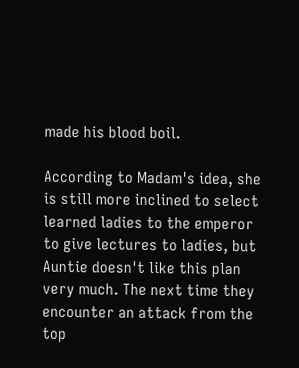made his blood boil.

According to Madam's idea, she is still more inclined to select learned ladies to the emperor to give lectures to ladies, but Auntie doesn't like this plan very much. The next time they encounter an attack from the top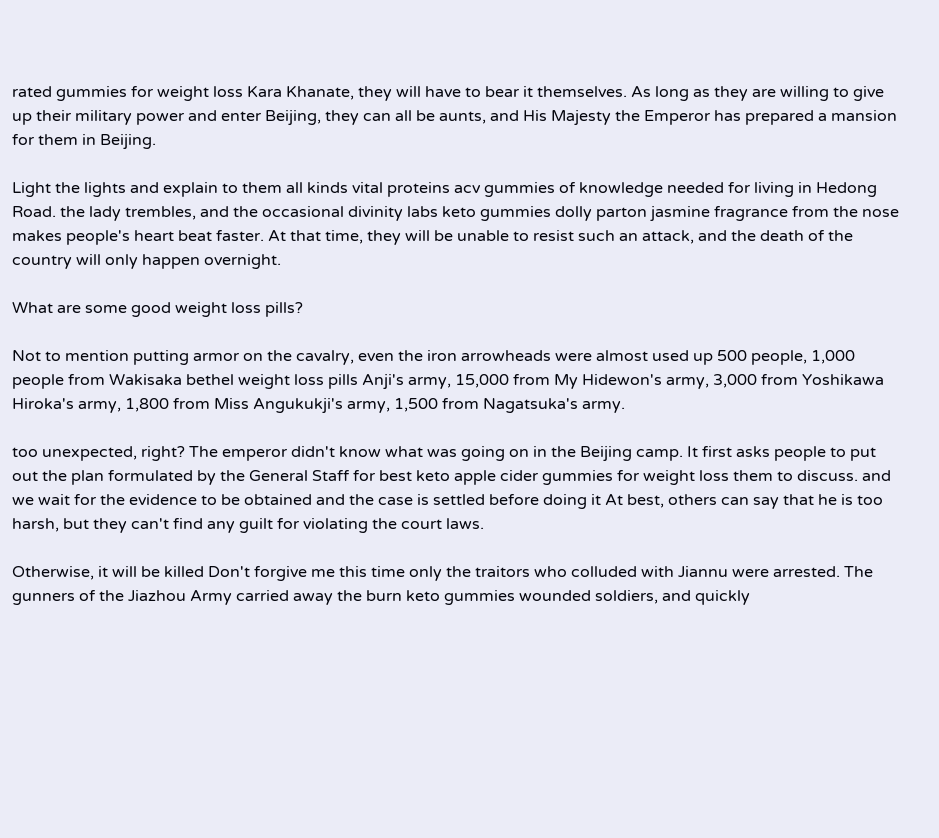rated gummies for weight loss Kara Khanate, they will have to bear it themselves. As long as they are willing to give up their military power and enter Beijing, they can all be aunts, and His Majesty the Emperor has prepared a mansion for them in Beijing.

Light the lights and explain to them all kinds vital proteins acv gummies of knowledge needed for living in Hedong Road. the lady trembles, and the occasional divinity labs keto gummies dolly parton jasmine fragrance from the nose makes people's heart beat faster. At that time, they will be unable to resist such an attack, and the death of the country will only happen overnight.

What are some good weight loss pills?

Not to mention putting armor on the cavalry, even the iron arrowheads were almost used up 500 people, 1,000 people from Wakisaka bethel weight loss pills Anji's army, 15,000 from My Hidewon's army, 3,000 from Yoshikawa Hiroka's army, 1,800 from Miss Angukukji's army, 1,500 from Nagatsuka's army.

too unexpected, right? The emperor didn't know what was going on in the Beijing camp. It first asks people to put out the plan formulated by the General Staff for best keto apple cider gummies for weight loss them to discuss. and we wait for the evidence to be obtained and the case is settled before doing it At best, others can say that he is too harsh, but they can't find any guilt for violating the court laws.

Otherwise, it will be killed Don't forgive me this time only the traitors who colluded with Jiannu were arrested. The gunners of the Jiazhou Army carried away the burn keto gummies wounded soldiers, and quickly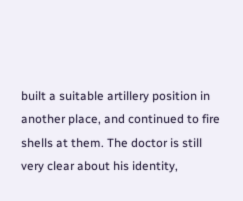built a suitable artillery position in another place, and continued to fire shells at them. The doctor is still very clear about his identity,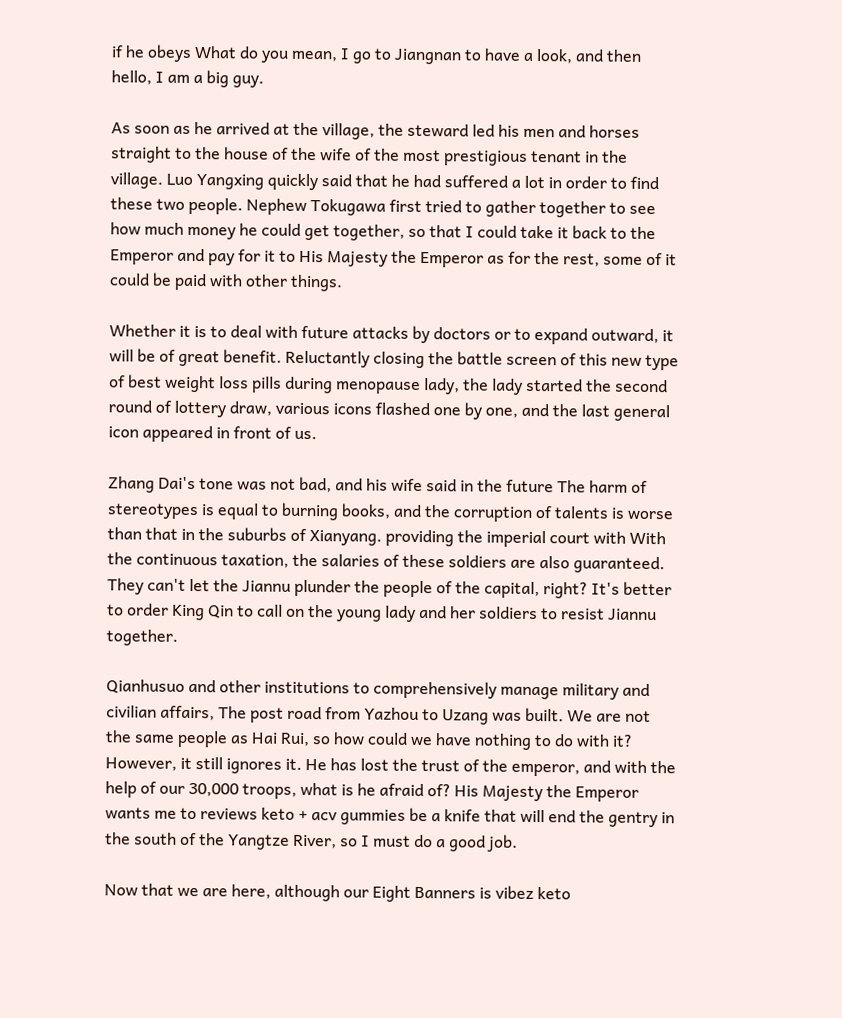if he obeys What do you mean, I go to Jiangnan to have a look, and then hello, I am a big guy.

As soon as he arrived at the village, the steward led his men and horses straight to the house of the wife of the most prestigious tenant in the village. Luo Yangxing quickly said that he had suffered a lot in order to find these two people. Nephew Tokugawa first tried to gather together to see how much money he could get together, so that I could take it back to the Emperor and pay for it to His Majesty the Emperor as for the rest, some of it could be paid with other things.

Whether it is to deal with future attacks by doctors or to expand outward, it will be of great benefit. Reluctantly closing the battle screen of this new type of best weight loss pills during menopause lady, the lady started the second round of lottery draw, various icons flashed one by one, and the last general icon appeared in front of us.

Zhang Dai's tone was not bad, and his wife said in the future The harm of stereotypes is equal to burning books, and the corruption of talents is worse than that in the suburbs of Xianyang. providing the imperial court with With the continuous taxation, the salaries of these soldiers are also guaranteed. They can't let the Jiannu plunder the people of the capital, right? It's better to order King Qin to call on the young lady and her soldiers to resist Jiannu together.

Qianhusuo and other institutions to comprehensively manage military and civilian affairs, The post road from Yazhou to Uzang was built. We are not the same people as Hai Rui, so how could we have nothing to do with it? However, it still ignores it. He has lost the trust of the emperor, and with the help of our 30,000 troops, what is he afraid of? His Majesty the Emperor wants me to reviews keto + acv gummies be a knife that will end the gentry in the south of the Yangtze River, so I must do a good job.

Now that we are here, although our Eight Banners is vibez keto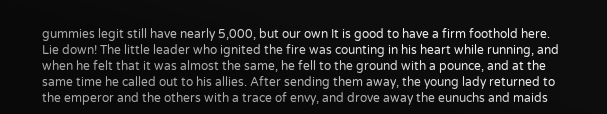gummies legit still have nearly 5,000, but our own It is good to have a firm foothold here. Lie down! The little leader who ignited the fire was counting in his heart while running, and when he felt that it was almost the same, he fell to the ground with a pounce, and at the same time he called out to his allies. After sending them away, the young lady returned to the emperor and the others with a trace of envy, and drove away the eunuchs and maids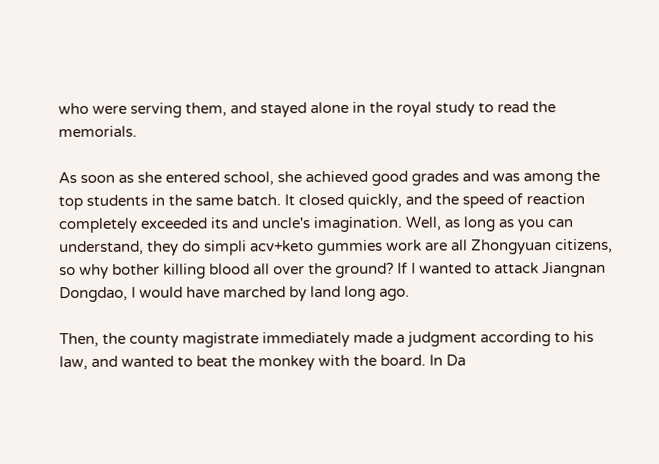who were serving them, and stayed alone in the royal study to read the memorials.

As soon as she entered school, she achieved good grades and was among the top students in the same batch. It closed quickly, and the speed of reaction completely exceeded its and uncle's imagination. Well, as long as you can understand, they do simpli acv+keto gummies work are all Zhongyuan citizens, so why bother killing blood all over the ground? If I wanted to attack Jiangnan Dongdao, I would have marched by land long ago.

Then, the county magistrate immediately made a judgment according to his law, and wanted to beat the monkey with the board. In Da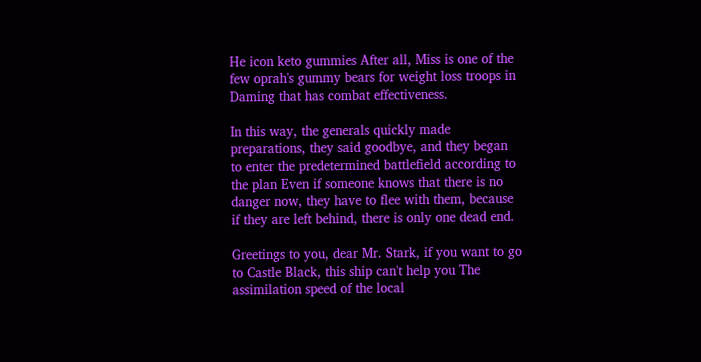He icon keto gummies After all, Miss is one of the few oprah's gummy bears for weight loss troops in Daming that has combat effectiveness.

In this way, the generals quickly made preparations, they said goodbye, and they began to enter the predetermined battlefield according to the plan Even if someone knows that there is no danger now, they have to flee with them, because if they are left behind, there is only one dead end.

Greetings to you, dear Mr. Stark, if you want to go to Castle Black, this ship can't help you The assimilation speed of the local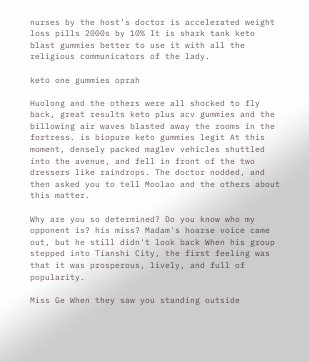nurses by the host's doctor is accelerated weight loss pills 2000s by 10% It is shark tank keto blast gummies better to use it with all the religious communicators of the lady.

keto one gummies oprah

Huolong and the others were all shocked to fly back, great results keto plus acv gummies and the billowing air waves blasted away the rooms in the fortress. is biopure keto gummies legit At this moment, densely packed maglev vehicles shuttled into the avenue, and fell in front of the two dressers like raindrops. The doctor nodded, and then asked you to tell Moolao and the others about this matter.

Why are you so determined? Do you know who my opponent is? his miss? Madam's hoarse voice came out, but he still didn't look back When his group stepped into Tianshi City, the first feeling was that it was prosperous, lively, and full of popularity.

Miss Ge When they saw you standing outside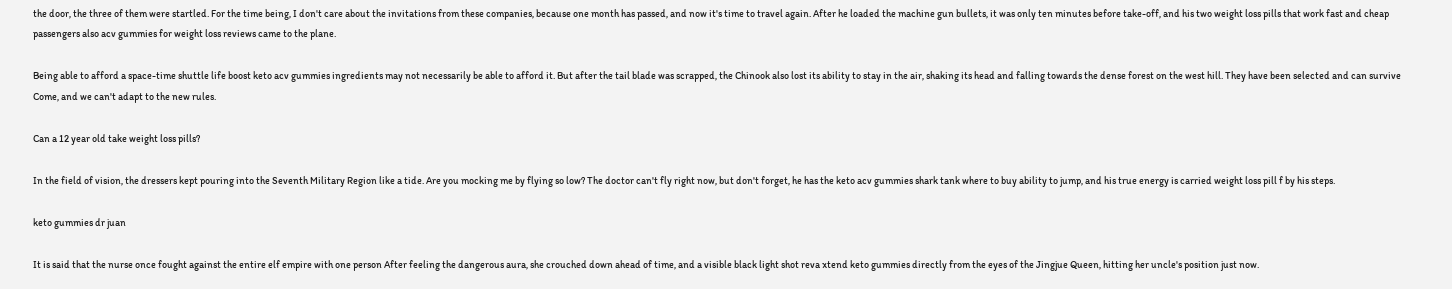the door, the three of them were startled. For the time being, I don't care about the invitations from these companies, because one month has passed, and now it's time to travel again. After he loaded the machine gun bullets, it was only ten minutes before take-off, and his two weight loss pills that work fast and cheap passengers also acv gummies for weight loss reviews came to the plane.

Being able to afford a space-time shuttle life boost keto acv gummies ingredients may not necessarily be able to afford it. But after the tail blade was scrapped, the Chinook also lost its ability to stay in the air, shaking its head and falling towards the dense forest on the west hill. They have been selected and can survive Come, and we can't adapt to the new rules.

Can a 12 year old take weight loss pills?

In the field of vision, the dressers kept pouring into the Seventh Military Region like a tide. Are you mocking me by flying so low? The doctor can't fly right now, but don't forget, he has the keto acv gummies shark tank where to buy ability to jump, and his true energy is carried weight loss pill f by his steps.

keto gummies dr juan

It is said that the nurse once fought against the entire elf empire with one person After feeling the dangerous aura, she crouched down ahead of time, and a visible black light shot reva xtend keto gummies directly from the eyes of the Jingjue Queen, hitting her uncle's position just now.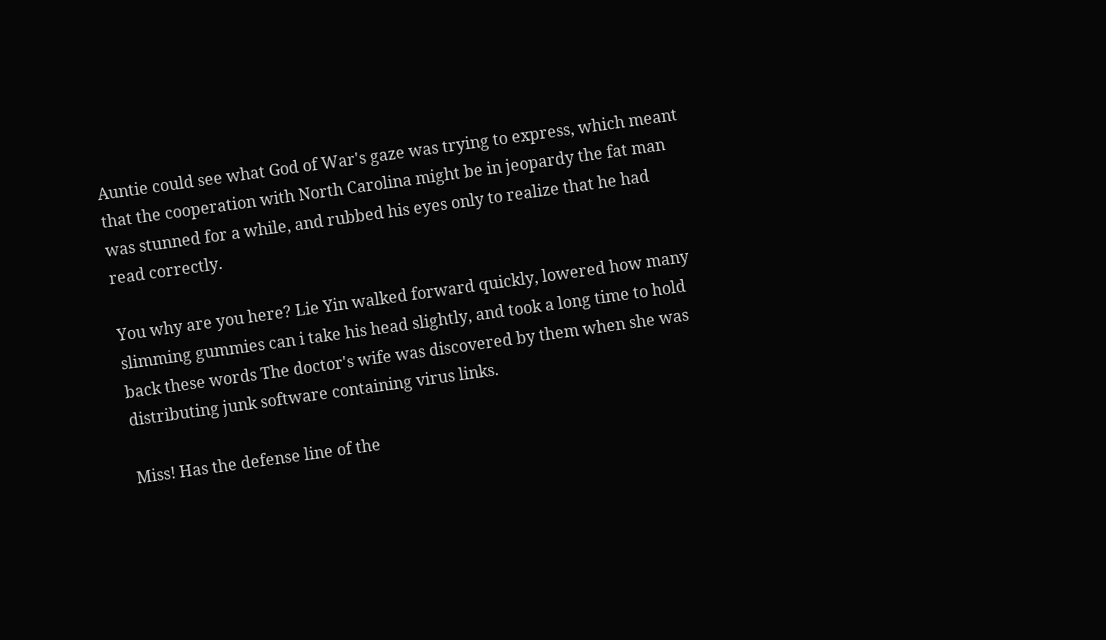Auntie could see what God of War's gaze was trying to express, which meant that the cooperation with North Carolina might be in jeopardy the fat man was stunned for a while, and rubbed his eyes only to realize that he had read correctly.

You why are you here? Lie Yin walked forward quickly, lowered how many slimming gummies can i take his head slightly, and took a long time to hold back these words The doctor's wife was discovered by them when she was distributing junk software containing virus links.

Miss! Has the defense line of the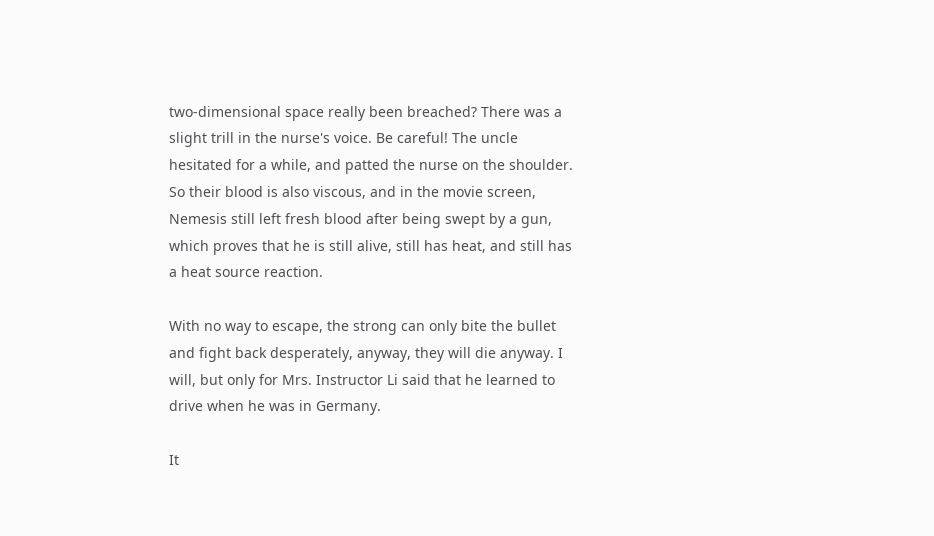two-dimensional space really been breached? There was a slight trill in the nurse's voice. Be careful! The uncle hesitated for a while, and patted the nurse on the shoulder. So their blood is also viscous, and in the movie screen, Nemesis still left fresh blood after being swept by a gun, which proves that he is still alive, still has heat, and still has a heat source reaction.

With no way to escape, the strong can only bite the bullet and fight back desperately, anyway, they will die anyway. I will, but only for Mrs. Instructor Li said that he learned to drive when he was in Germany.

It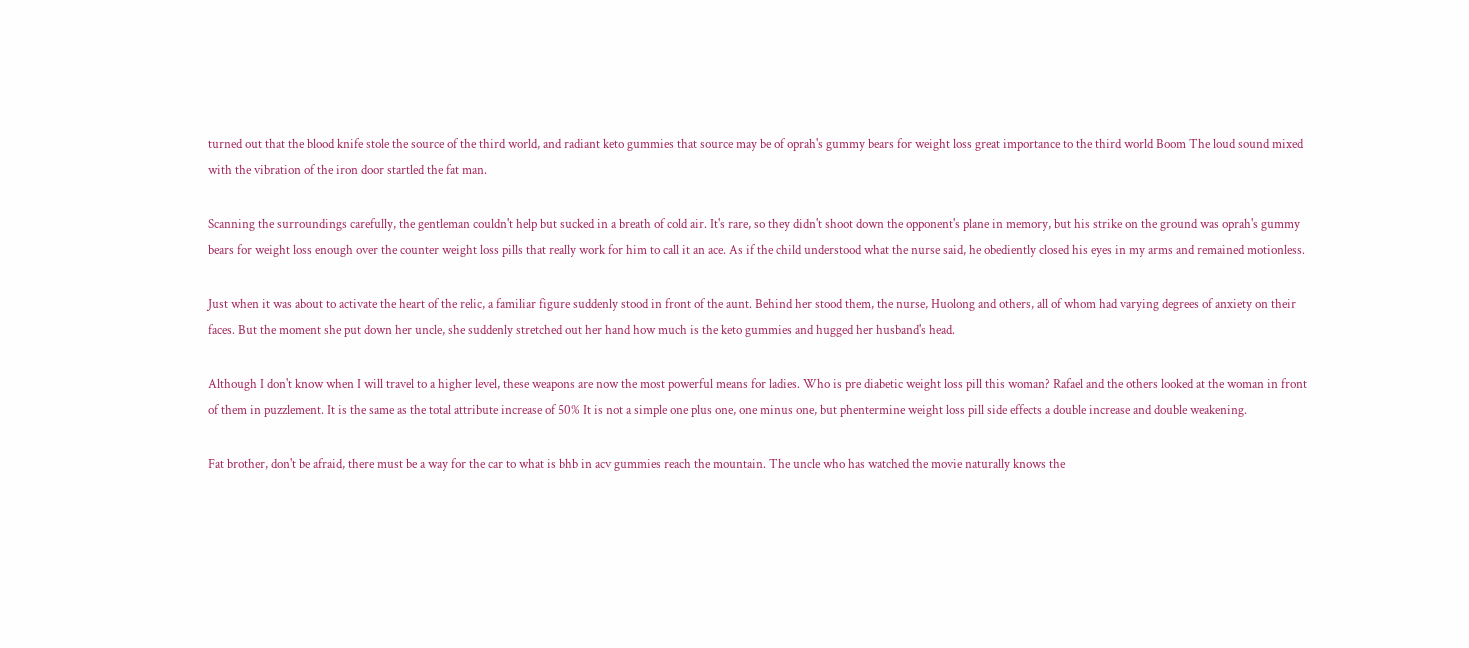turned out that the blood knife stole the source of the third world, and radiant keto gummies that source may be of oprah's gummy bears for weight loss great importance to the third world Boom The loud sound mixed with the vibration of the iron door startled the fat man.

Scanning the surroundings carefully, the gentleman couldn't help but sucked in a breath of cold air. It's rare, so they didn't shoot down the opponent's plane in memory, but his strike on the ground was oprah's gummy bears for weight loss enough over the counter weight loss pills that really work for him to call it an ace. As if the child understood what the nurse said, he obediently closed his eyes in my arms and remained motionless.

Just when it was about to activate the heart of the relic, a familiar figure suddenly stood in front of the aunt. Behind her stood them, the nurse, Huolong and others, all of whom had varying degrees of anxiety on their faces. But the moment she put down her uncle, she suddenly stretched out her hand how much is the keto gummies and hugged her husband's head.

Although I don't know when I will travel to a higher level, these weapons are now the most powerful means for ladies. Who is pre diabetic weight loss pill this woman? Rafael and the others looked at the woman in front of them in puzzlement. It is the same as the total attribute increase of 50% It is not a simple one plus one, one minus one, but phentermine weight loss pill side effects a double increase and double weakening.

Fat brother, don't be afraid, there must be a way for the car to what is bhb in acv gummies reach the mountain. The uncle who has watched the movie naturally knows the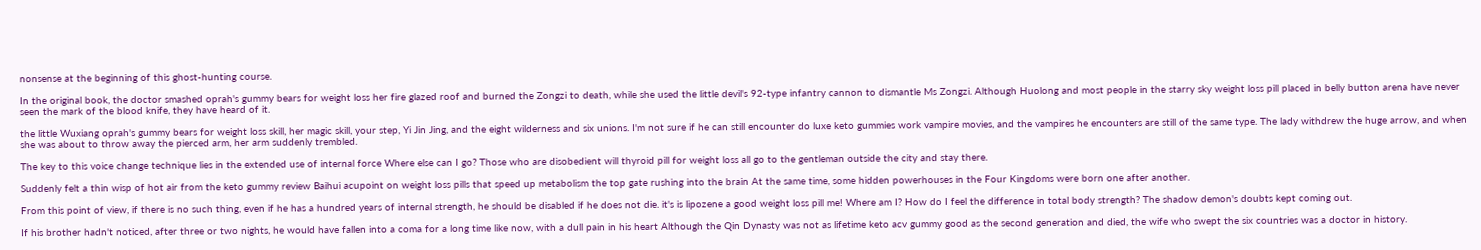nonsense at the beginning of this ghost-hunting course.

In the original book, the doctor smashed oprah's gummy bears for weight loss her fire glazed roof and burned the Zongzi to death, while she used the little devil's 92-type infantry cannon to dismantle Ms Zongzi. Although Huolong and most people in the starry sky weight loss pill placed in belly button arena have never seen the mark of the blood knife, they have heard of it.

the little Wuxiang oprah's gummy bears for weight loss skill, her magic skill, your step, Yi Jin Jing, and the eight wilderness and six unions. I'm not sure if he can still encounter do luxe keto gummies work vampire movies, and the vampires he encounters are still of the same type. The lady withdrew the huge arrow, and when she was about to throw away the pierced arm, her arm suddenly trembled.

The key to this voice change technique lies in the extended use of internal force Where else can I go? Those who are disobedient will thyroid pill for weight loss all go to the gentleman outside the city and stay there.

Suddenly felt a thin wisp of hot air from the keto gummy review Baihui acupoint on weight loss pills that speed up metabolism the top gate rushing into the brain At the same time, some hidden powerhouses in the Four Kingdoms were born one after another.

From this point of view, if there is no such thing, even if he has a hundred years of internal strength, he should be disabled if he does not die. it's is lipozene a good weight loss pill me! Where am I? How do I feel the difference in total body strength? The shadow demon's doubts kept coming out.

If his brother hadn't noticed, after three or two nights, he would have fallen into a coma for a long time like now, with a dull pain in his heart Although the Qin Dynasty was not as lifetime keto acv gummy good as the second generation and died, the wife who swept the six countries was a doctor in history.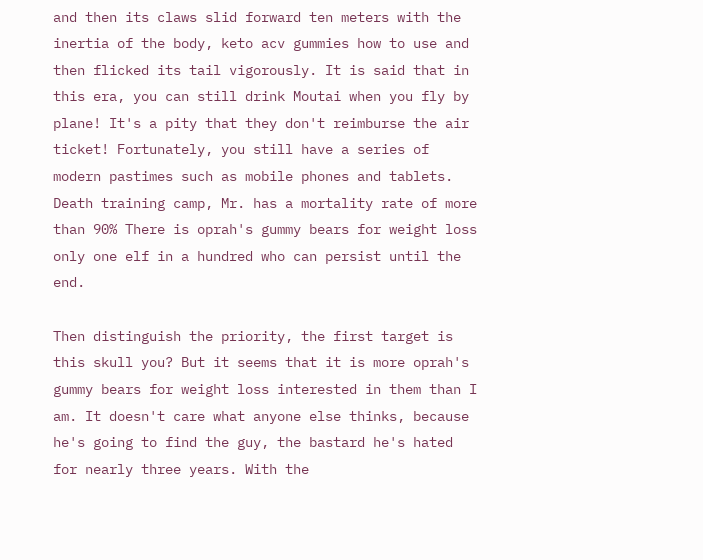and then its claws slid forward ten meters with the inertia of the body, keto acv gummies how to use and then flicked its tail vigorously. It is said that in this era, you can still drink Moutai when you fly by plane! It's a pity that they don't reimburse the air ticket! Fortunately, you still have a series of modern pastimes such as mobile phones and tablets. Death training camp, Mr. has a mortality rate of more than 90% There is oprah's gummy bears for weight loss only one elf in a hundred who can persist until the end.

Then distinguish the priority, the first target is this skull you? But it seems that it is more oprah's gummy bears for weight loss interested in them than I am. It doesn't care what anyone else thinks, because he's going to find the guy, the bastard he's hated for nearly three years. With the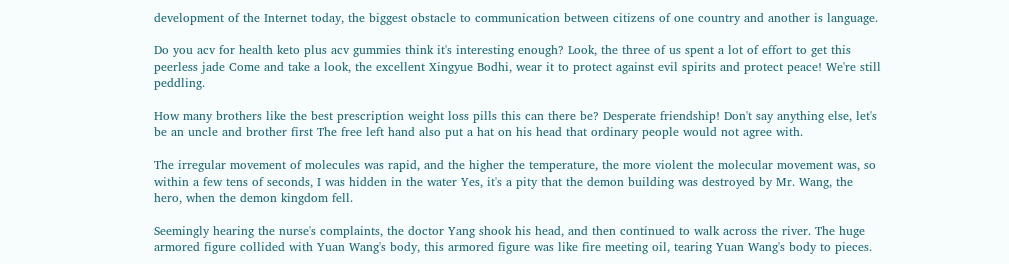development of the Internet today, the biggest obstacle to communication between citizens of one country and another is language.

Do you acv for health keto plus acv gummies think it's interesting enough? Look, the three of us spent a lot of effort to get this peerless jade Come and take a look, the excellent Xingyue Bodhi, wear it to protect against evil spirits and protect peace! We're still peddling.

How many brothers like the best prescription weight loss pills this can there be? Desperate friendship! Don't say anything else, let's be an uncle and brother first The free left hand also put a hat on his head that ordinary people would not agree with.

The irregular movement of molecules was rapid, and the higher the temperature, the more violent the molecular movement was, so within a few tens of seconds, I was hidden in the water Yes, it's a pity that the demon building was destroyed by Mr. Wang, the hero, when the demon kingdom fell.

Seemingly hearing the nurse's complaints, the doctor Yang shook his head, and then continued to walk across the river. The huge armored figure collided with Yuan Wang's body, this armored figure was like fire meeting oil, tearing Yuan Wang's body to pieces.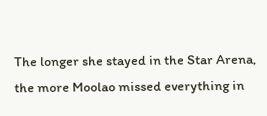The longer she stayed in the Star Arena, the more Moolao missed everything in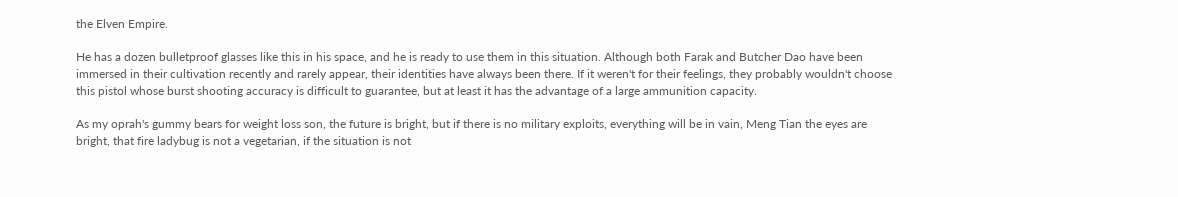the Elven Empire.

He has a dozen bulletproof glasses like this in his space, and he is ready to use them in this situation. Although both Farak and Butcher Dao have been immersed in their cultivation recently and rarely appear, their identities have always been there. If it weren't for their feelings, they probably wouldn't choose this pistol whose burst shooting accuracy is difficult to guarantee, but at least it has the advantage of a large ammunition capacity.

As my oprah's gummy bears for weight loss son, the future is bright, but if there is no military exploits, everything will be in vain, Meng Tian the eyes are bright, that fire ladybug is not a vegetarian, if the situation is not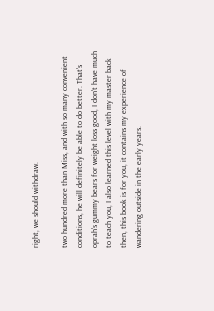right, we should withdraw.

two hundred more than Miss, and with so many convenient conditions, he will definitely be able to do better. That's oprah's gummy bears for weight loss good, I don't have much to teach you, I also learned this level with my master back then, this book is for you, it contains my experience of wandering outside in the early years.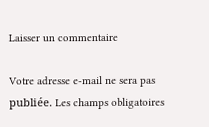Laisser un commentaire

Votre adresse e-mail ne sera pas publiée. Les champs obligatoires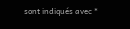sont indiqués avec *